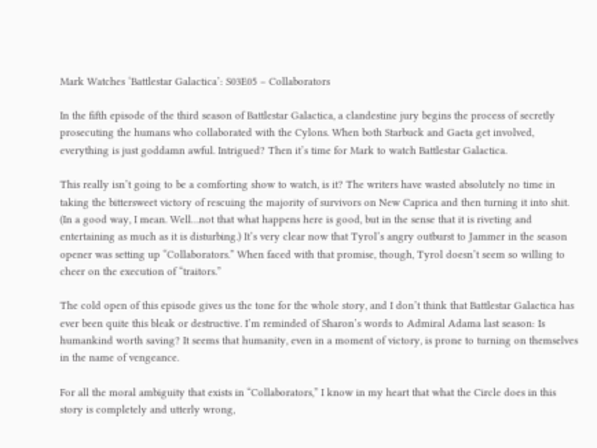Mark Watches ‘Battlestar Galactica’: S03E05 – Collaborators

In the fifth episode of the third season of Battlestar Galactica, a clandestine jury begins the process of secretly prosecuting the humans who collaborated with the Cylons. When both Starbuck and Gaeta get involved, everything is just goddamn awful. Intrigued? Then it’s time for Mark to watch Battlestar Galactica.

This really isn’t going to be a comforting show to watch, is it? The writers have wasted absolutely no time in taking the bittersweet victory of rescuing the majority of survivors on New Caprica and then turning it into shit. (In a good way, I mean. Well…not that what happens here is good, but in the sense that it is riveting and entertaining as much as it is disturbing.) It’s very clear now that Tyrol’s angry outburst to Jammer in the season opener was setting up “Collaborators.” When faced with that promise, though, Tyrol doesn’t seem so willing to cheer on the execution of “traitors.”

The cold open of this episode gives us the tone for the whole story, and I don’t think that Battlestar Galactica has ever been quite this bleak or destructive. I’m reminded of Sharon’s words to Admiral Adama last season: Is humankind worth saving? It seems that humanity, even in a moment of victory, is prone to turning on themselves in the name of vengeance.

For all the moral ambiguity that exists in “Collaborators,” I know in my heart that what the Circle does in this story is completely and utterly wrong,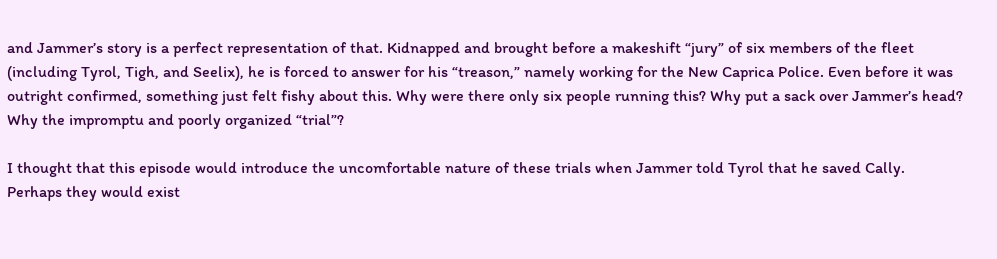and Jammer’s story is a perfect representation of that. Kidnapped and brought before a makeshift “jury” of six members of the fleet (including Tyrol, Tigh, and Seelix), he is forced to answer for his “treason,” namely working for the New Caprica Police. Even before it was outright confirmed, something just felt fishy about this. Why were there only six people running this? Why put a sack over Jammer’s head? Why the impromptu and poorly organized “trial”?

I thought that this episode would introduce the uncomfortable nature of these trials when Jammer told Tyrol that he saved Cally. Perhaps they would exist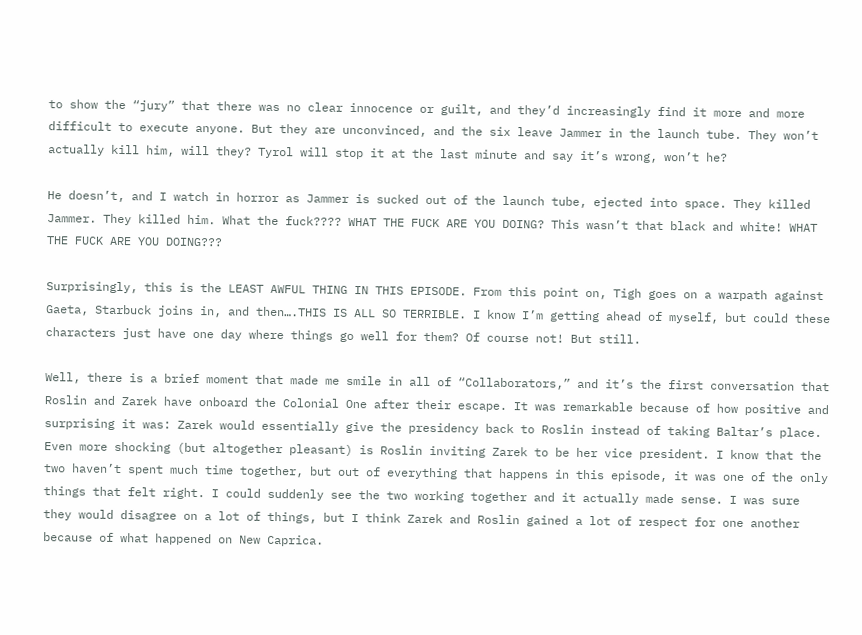to show the “jury” that there was no clear innocence or guilt, and they’d increasingly find it more and more difficult to execute anyone. But they are unconvinced, and the six leave Jammer in the launch tube. They won’t actually kill him, will they? Tyrol will stop it at the last minute and say it’s wrong, won’t he?

He doesn’t, and I watch in horror as Jammer is sucked out of the launch tube, ejected into space. They killed Jammer. They killed him. What the fuck???? WHAT THE FUCK ARE YOU DOING? This wasn’t that black and white! WHAT THE FUCK ARE YOU DOING???

Surprisingly, this is the LEAST AWFUL THING IN THIS EPISODE. From this point on, Tigh goes on a warpath against Gaeta, Starbuck joins in, and then….THIS IS ALL SO TERRIBLE. I know I’m getting ahead of myself, but could these characters just have one day where things go well for them? Of course not! But still.

Well, there is a brief moment that made me smile in all of “Collaborators,” and it’s the first conversation that Roslin and Zarek have onboard the Colonial One after their escape. It was remarkable because of how positive and surprising it was: Zarek would essentially give the presidency back to Roslin instead of taking Baltar’s place. Even more shocking (but altogether pleasant) is Roslin inviting Zarek to be her vice president. I know that the two haven’t spent much time together, but out of everything that happens in this episode, it was one of the only things that felt right. I could suddenly see the two working together and it actually made sense. I was sure they would disagree on a lot of things, but I think Zarek and Roslin gained a lot of respect for one another because of what happened on New Caprica.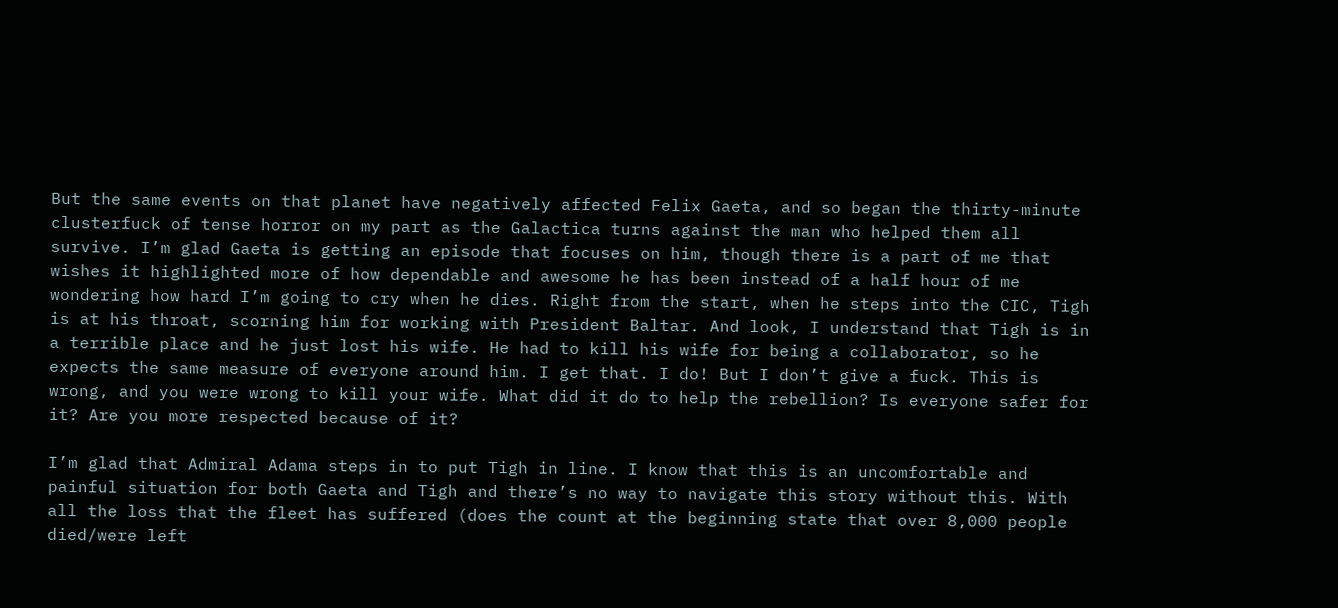But the same events on that planet have negatively affected Felix Gaeta, and so began the thirty-minute clusterfuck of tense horror on my part as the Galactica turns against the man who helped them all survive. I’m glad Gaeta is getting an episode that focuses on him, though there is a part of me that wishes it highlighted more of how dependable and awesome he has been instead of a half hour of me wondering how hard I’m going to cry when he dies. Right from the start, when he steps into the CIC, Tigh is at his throat, scorning him for working with President Baltar. And look, I understand that Tigh is in a terrible place and he just lost his wife. He had to kill his wife for being a collaborator, so he expects the same measure of everyone around him. I get that. I do! But I don’t give a fuck. This is wrong, and you were wrong to kill your wife. What did it do to help the rebellion? Is everyone safer for it? Are you more respected because of it?

I’m glad that Admiral Adama steps in to put Tigh in line. I know that this is an uncomfortable and painful situation for both Gaeta and Tigh and there’s no way to navigate this story without this. With all the loss that the fleet has suffered (does the count at the beginning state that over 8,000 people died/were left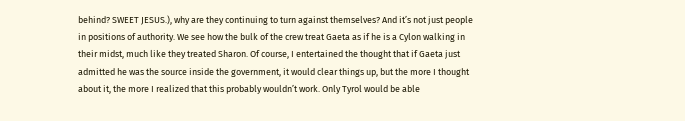behind? SWEET JESUS.), why are they continuing to turn against themselves? And it’s not just people in positions of authority. We see how the bulk of the crew treat Gaeta as if he is a Cylon walking in their midst, much like they treated Sharon. Of course, I entertained the thought that if Gaeta just admitted he was the source inside the government, it would clear things up, but the more I thought about it, the more I realized that this probably wouldn’t work. Only Tyrol would be able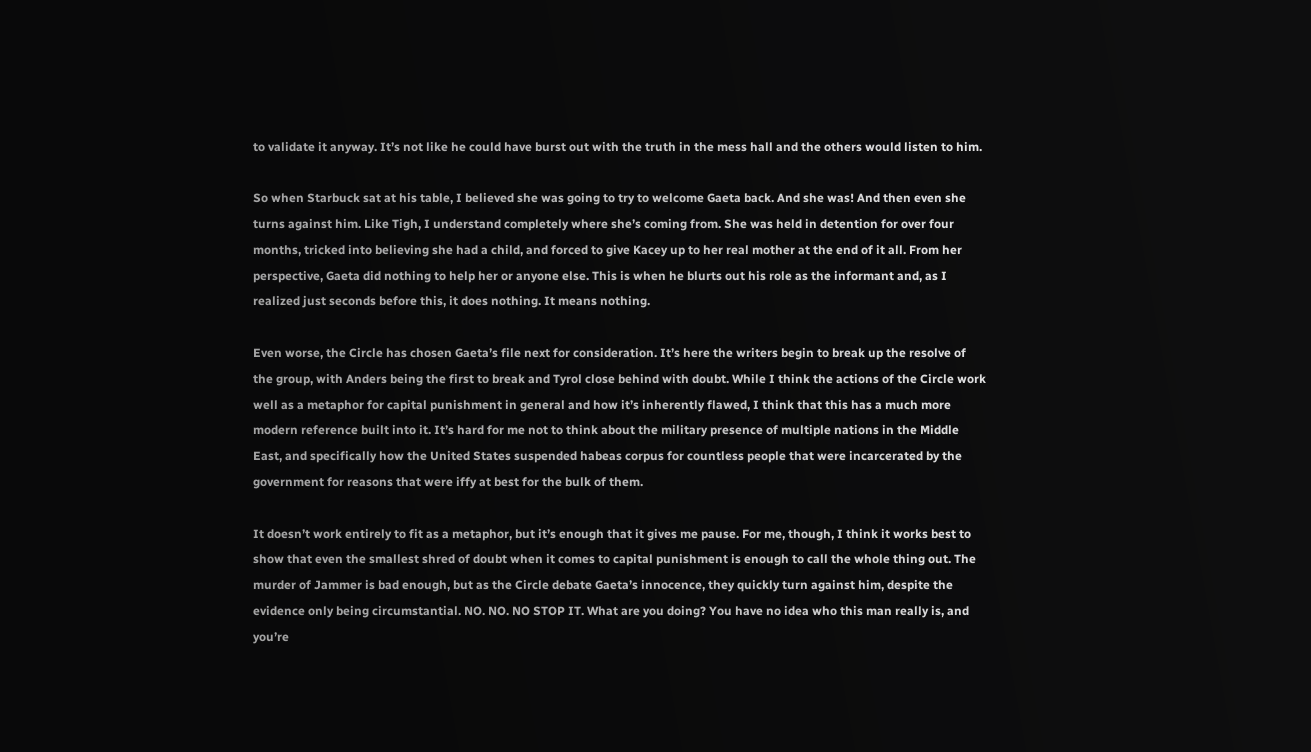to validate it anyway. It’s not like he could have burst out with the truth in the mess hall and the others would listen to him.

So when Starbuck sat at his table, I believed she was going to try to welcome Gaeta back. And she was! And then even she turns against him. Like Tigh, I understand completely where she’s coming from. She was held in detention for over four months, tricked into believing she had a child, and forced to give Kacey up to her real mother at the end of it all. From her perspective, Gaeta did nothing to help her or anyone else. This is when he blurts out his role as the informant and, as I realized just seconds before this, it does nothing. It means nothing.

Even worse, the Circle has chosen Gaeta’s file next for consideration. It’s here the writers begin to break up the resolve of the group, with Anders being the first to break and Tyrol close behind with doubt. While I think the actions of the Circle work well as a metaphor for capital punishment in general and how it’s inherently flawed, I think that this has a much more modern reference built into it. It’s hard for me not to think about the military presence of multiple nations in the Middle East, and specifically how the United States suspended habeas corpus for countless people that were incarcerated by the government for reasons that were iffy at best for the bulk of them.

It doesn’t work entirely to fit as a metaphor, but it’s enough that it gives me pause. For me, though, I think it works best to show that even the smallest shred of doubt when it comes to capital punishment is enough to call the whole thing out. The murder of Jammer is bad enough, but as the Circle debate Gaeta’s innocence, they quickly turn against him, despite the evidence only being circumstantial. NO. NO. NO STOP IT. What are you doing? You have no idea who this man really is, and you’re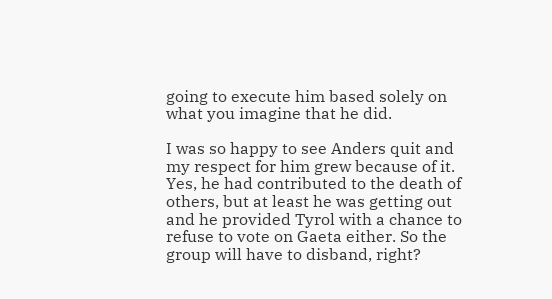going to execute him based solely on what you imagine that he did.

I was so happy to see Anders quit and my respect for him grew because of it. Yes, he had contributed to the death of others, but at least he was getting out and he provided Tyrol with a chance to refuse to vote on Gaeta either. So the group will have to disband, right?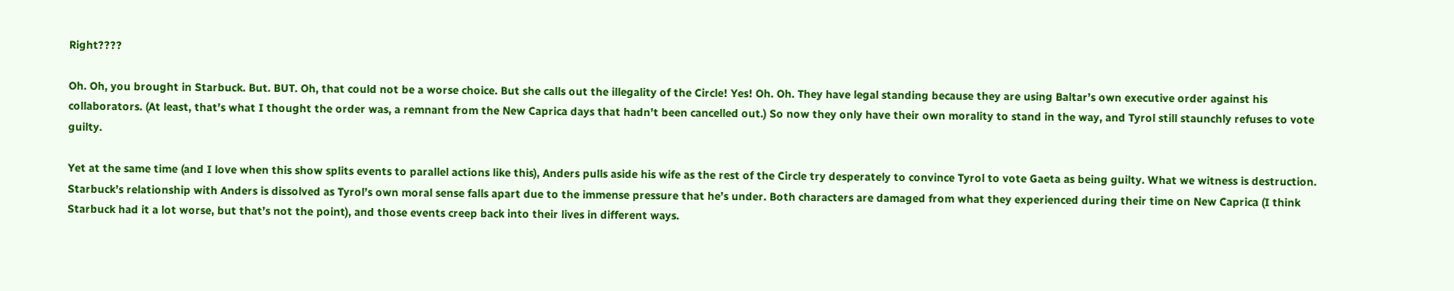Right????

Oh. Oh, you brought in Starbuck. But. BUT. Oh, that could not be a worse choice. But she calls out the illegality of the Circle! Yes! Oh. Oh. They have legal standing because they are using Baltar’s own executive order against his collaborators. (At least, that’s what I thought the order was, a remnant from the New Caprica days that hadn’t been cancelled out.) So now they only have their own morality to stand in the way, and Tyrol still staunchly refuses to vote guilty.

Yet at the same time (and I love when this show splits events to parallel actions like this), Anders pulls aside his wife as the rest of the Circle try desperately to convince Tyrol to vote Gaeta as being guilty. What we witness is destruction. Starbuck’s relationship with Anders is dissolved as Tyrol’s own moral sense falls apart due to the immense pressure that he’s under. Both characters are damaged from what they experienced during their time on New Caprica (I think Starbuck had it a lot worse, but that’s not the point), and those events creep back into their lives in different ways.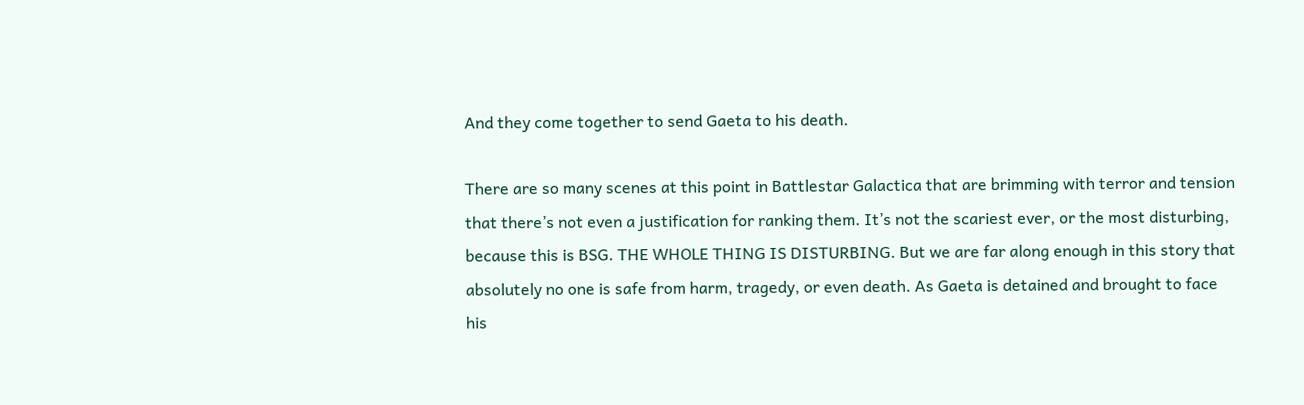And they come together to send Gaeta to his death.

There are so many scenes at this point in Battlestar Galactica that are brimming with terror and tension that there’s not even a justification for ranking them. It’s not the scariest ever, or the most disturbing, because this is BSG. THE WHOLE THING IS DISTURBING. But we are far along enough in this story that absolutely no one is safe from harm, tragedy, or even death. As Gaeta is detained and brought to face his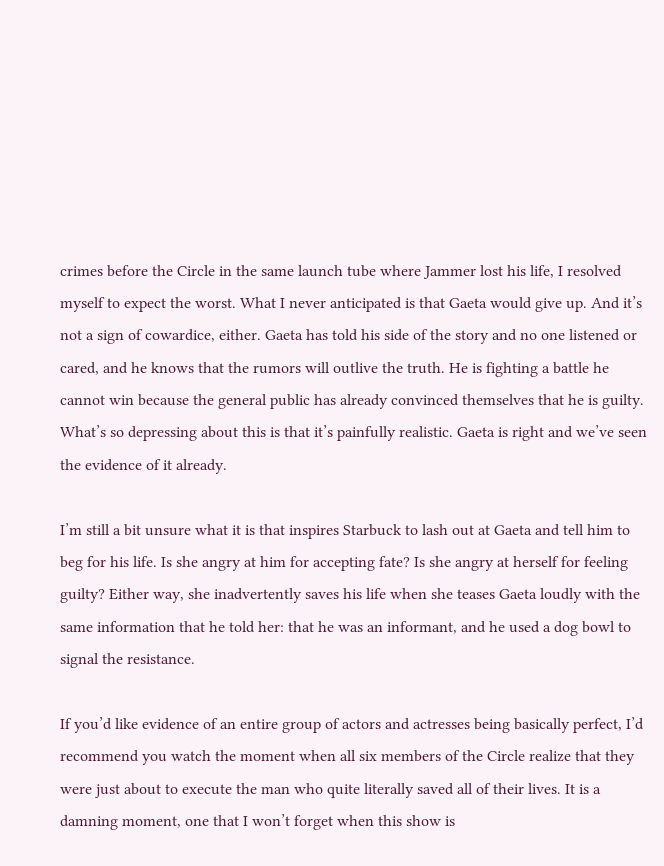crimes before the Circle in the same launch tube where Jammer lost his life, I resolved myself to expect the worst. What I never anticipated is that Gaeta would give up. And it’s not a sign of cowardice, either. Gaeta has told his side of the story and no one listened or cared, and he knows that the rumors will outlive the truth. He is fighting a battle he cannot win because the general public has already convinced themselves that he is guilty. What’s so depressing about this is that it’s painfully realistic. Gaeta is right and we’ve seen the evidence of it already.

I’m still a bit unsure what it is that inspires Starbuck to lash out at Gaeta and tell him to beg for his life. Is she angry at him for accepting fate? Is she angry at herself for feeling guilty? Either way, she inadvertently saves his life when she teases Gaeta loudly with the same information that he told her: that he was an informant, and he used a dog bowl to signal the resistance.

If you’d like evidence of an entire group of actors and actresses being basically perfect, I’d recommend you watch the moment when all six members of the Circle realize that they were just about to execute the man who quite literally saved all of their lives. It is a damning moment, one that I won’t forget when this show is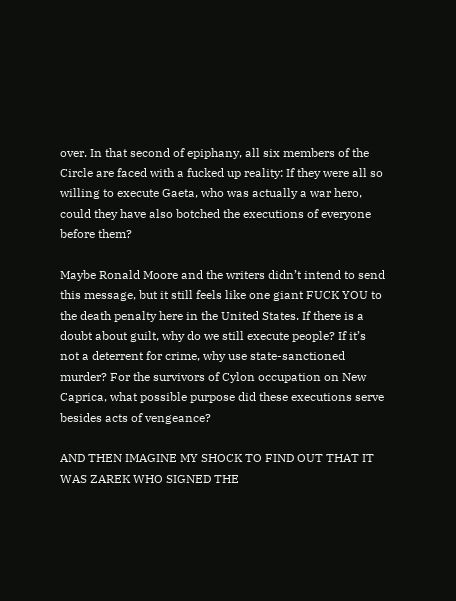over. In that second of epiphany, all six members of the Circle are faced with a fucked up reality: If they were all so willing to execute Gaeta, who was actually a war hero, could they have also botched the executions of everyone before them?

Maybe Ronald Moore and the writers didn’t intend to send this message, but it still feels like one giant FUCK YOU to the death penalty here in the United States. If there is a doubt about guilt, why do we still execute people? If it’s not a deterrent for crime, why use state-sanctioned murder? For the survivors of Cylon occupation on New Caprica, what possible purpose did these executions serve besides acts of vengeance?

AND THEN IMAGINE MY SHOCK TO FIND OUT THAT IT WAS ZAREK WHO SIGNED THE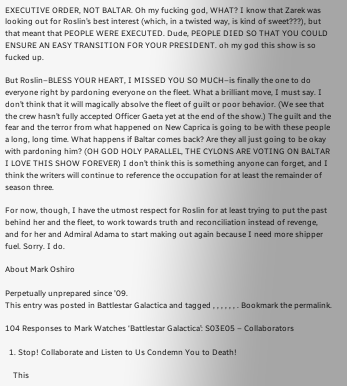EXECUTIVE ORDER, NOT BALTAR. Oh my fucking god, WHAT? I know that Zarek was looking out for Roslin’s best interest (which, in a twisted way, is kind of sweet???), but that meant that PEOPLE WERE EXECUTED. Dude, PEOPLE DIED SO THAT YOU COULD ENSURE AN EASY TRANSITION FOR YOUR PRESIDENT. oh my god this show is so fucked up.

But Roslin–BLESS YOUR HEART, I MISSED YOU SO MUCH–is finally the one to do everyone right by pardoning everyone on the fleet. What a brilliant move, I must say. I don’t think that it will magically absolve the fleet of guilt or poor behavior. (We see that the crew hasn’t fully accepted Officer Gaeta yet at the end of the show.) The guilt and the fear and the terror from what happened on New Caprica is going to be with these people a long, long time. What happens if Baltar comes back? Are they all just going to be okay with pardoning him? (OH GOD HOLY PARALLEL, THE CYLONS ARE VOTING ON BALTAR I LOVE THIS SHOW FOREVER) I don’t think this is something anyone can forget, and I think the writers will continue to reference the occupation for at least the remainder of season three.

For now, though, I have the utmost respect for Roslin for at least trying to put the past behind her and the fleet, to work towards truth and reconciliation instead of revenge, and for her and Admiral Adama to start making out again because I need more shipper fuel. Sorry. I do.

About Mark Oshiro

Perpetually unprepared since '09.
This entry was posted in Battlestar Galactica and tagged , , , , , , . Bookmark the permalink.

104 Responses to Mark Watches ‘Battlestar Galactica’: S03E05 – Collaborators

  1. Stop! Collaborate and Listen to Us Condemn You to Death!

    This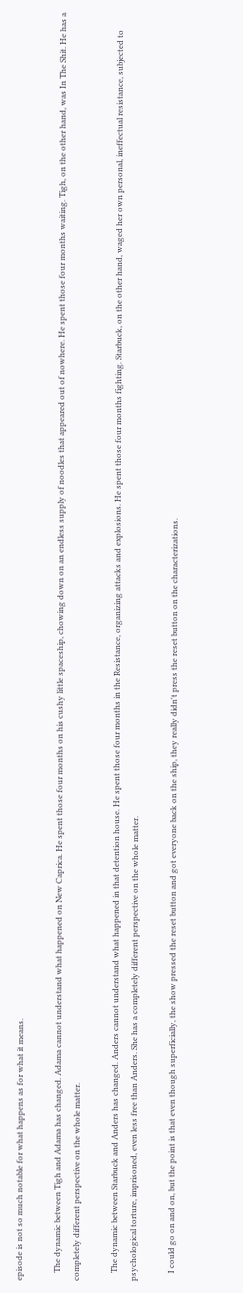episode is not so much notable for what happens as for what it means.

    The dynamic between Tigh and Adama has changed. Adama cannot understand what happened on New Caprica. He spent those four months on his cushy little spaceship, chowing down on an endless supply of noodles that appeared out of nowhere. He spent those four months waiting. Tigh, on the other hand, was In The Shit. He has a completely different perspective on the whole matter.

    The dynamic between Starbuck and Anders has changed. Anders cannot understand what happened in that detention house. He spent those four months in the Resistance, organizing attacks and explosions. He spent those four months fighting. Starbuck, on the other hand, waged her own personal, ineffectual resistance, subjected to psychological torture, imprisoned, even less free than Anders. She has a completely different perspective on the whole matter.

    I could go on and on, but the point is that even though superficially, the show pressed the reset button and got everyone back on the ship, they really didn't press the reset button on the characterizations.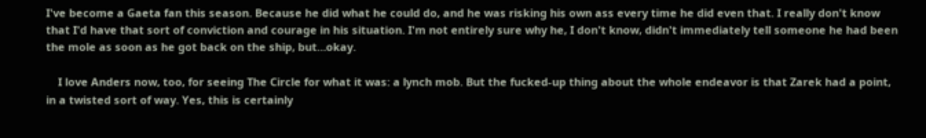I've become a Gaeta fan this season. Because he did what he could do, and he was risking his own ass every time he did even that. I really don't know that I'd have that sort of conviction and courage in his situation. I'm not entirely sure why he, I don't know, didn't immediately tell someone he had been the mole as soon as he got back on the ship, but…okay.

    I love Anders now, too, for seeing The Circle for what it was: a lynch mob. But the fucked-up thing about the whole endeavor is that Zarek had a point, in a twisted sort of way. Yes, this is certainly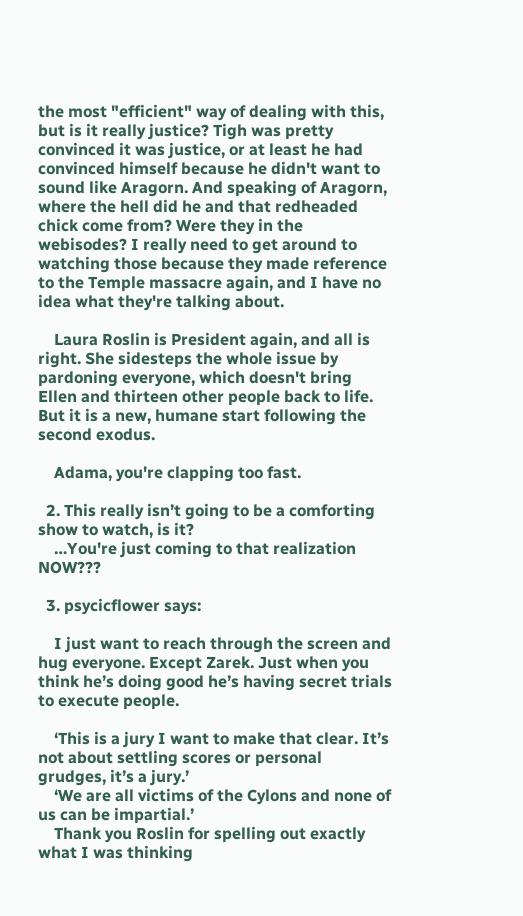the most "efficient" way of dealing with this, but is it really justice? Tigh was pretty convinced it was justice, or at least he had convinced himself because he didn't want to sound like Aragorn. And speaking of Aragorn, where the hell did he and that redheaded chick come from? Were they in the webisodes? I really need to get around to watching those because they made reference to the Temple massacre again, and I have no idea what they're talking about.

    Laura Roslin is President again, and all is right. She sidesteps the whole issue by pardoning everyone, which doesn't bring Ellen and thirteen other people back to life. But it is a new, humane start following the second exodus.

    Adama, you're clapping too fast.

  2. This really isn’t going to be a comforting show to watch, is it?
    …You're just coming to that realization NOW???

  3. psycicflower says:

    I just want to reach through the screen and hug everyone. Except Zarek. Just when you think he’s doing good he’s having secret trials to execute people.

    ‘This is a jury I want to make that clear. It’s not about settling scores or personal grudges, it’s a jury.’
    ‘We are all victims of the Cylons and none of us can be impartial.’
    Thank you Roslin for spelling out exactly what I was thinking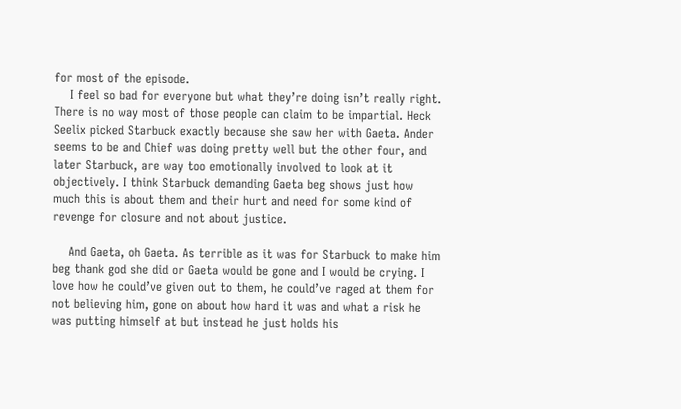for most of the episode.
    I feel so bad for everyone but what they’re doing isn’t really right. There is no way most of those people can claim to be impartial. Heck Seelix picked Starbuck exactly because she saw her with Gaeta. Ander seems to be and Chief was doing pretty well but the other four, and later Starbuck, are way too emotionally involved to look at it objectively. I think Starbuck demanding Gaeta beg shows just how much this is about them and their hurt and need for some kind of revenge for closure and not about justice.

    And Gaeta, oh Gaeta. As terrible as it was for Starbuck to make him beg thank god she did or Gaeta would be gone and I would be crying. I love how he could’ve given out to them, he could’ve raged at them for not believing him, gone on about how hard it was and what a risk he was putting himself at but instead he just holds his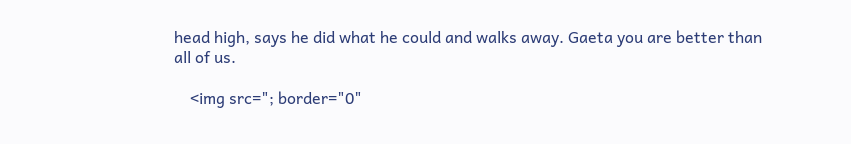head high, says he did what he could and walks away. Gaeta you are better than all of us.

    <img src="; border="0"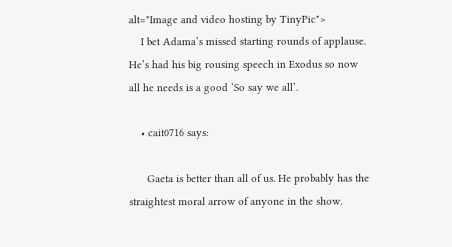alt="Image and video hosting by TinyPic">
    I bet Adama’s missed starting rounds of applause. He’s had his big rousing speech in Exodus so now all he needs is a good ‘So say we all’.

    • cait0716 says:

      Gaeta is better than all of us. He probably has the straightest moral arrow of anyone in the show.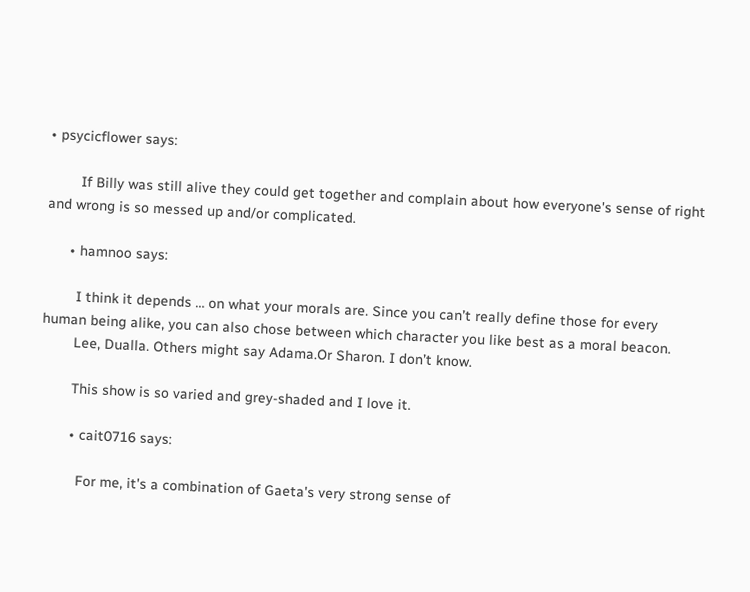• psycicflower says:

        If Billy was still alive they could get together and complain about how everyone's sense of right and wrong is so messed up and/or complicated.

      • hamnoo says:

        I think it depends … on what your morals are. Since you can’t really define those for every human being alike, you can also chose between which character you like best as a moral beacon.
        Lee, Dualla. Others might say Adama.Or Sharon. I don’t know.

        This show is so varied and grey-shaded and I love it.

        • cait0716 says:

          For me, it's a combination of Gaeta's very strong sense of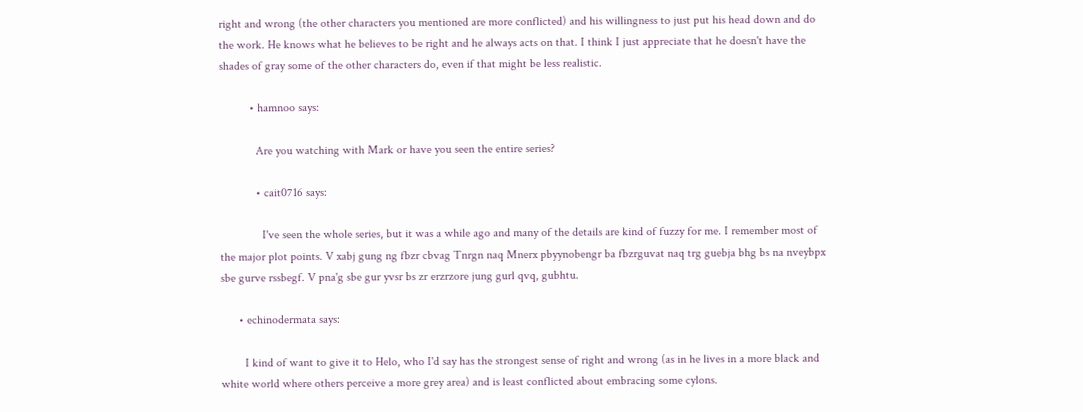right and wrong (the other characters you mentioned are more conflicted) and his willingness to just put his head down and do the work. He knows what he believes to be right and he always acts on that. I think I just appreciate that he doesn't have the shades of gray some of the other characters do, even if that might be less realistic.

          • hamnoo says:

            Are you watching with Mark or have you seen the entire series?

            • cait0716 says:

              I've seen the whole series, but it was a while ago and many of the details are kind of fuzzy for me. I remember most of the major plot points. V xabj gung ng fbzr cbvag Tnrgn naq Mnerx pbyynobengr ba fbzrguvat naq trg guebja bhg bs na nveybpx sbe gurve rssbegf. V pna'g sbe gur yvsr bs zr erzrzore jung gurl qvq, gubhtu.

      • echinodermata says:

        I kind of want to give it to Helo, who I'd say has the strongest sense of right and wrong (as in he lives in a more black and white world where others perceive a more grey area) and is least conflicted about embracing some cylons.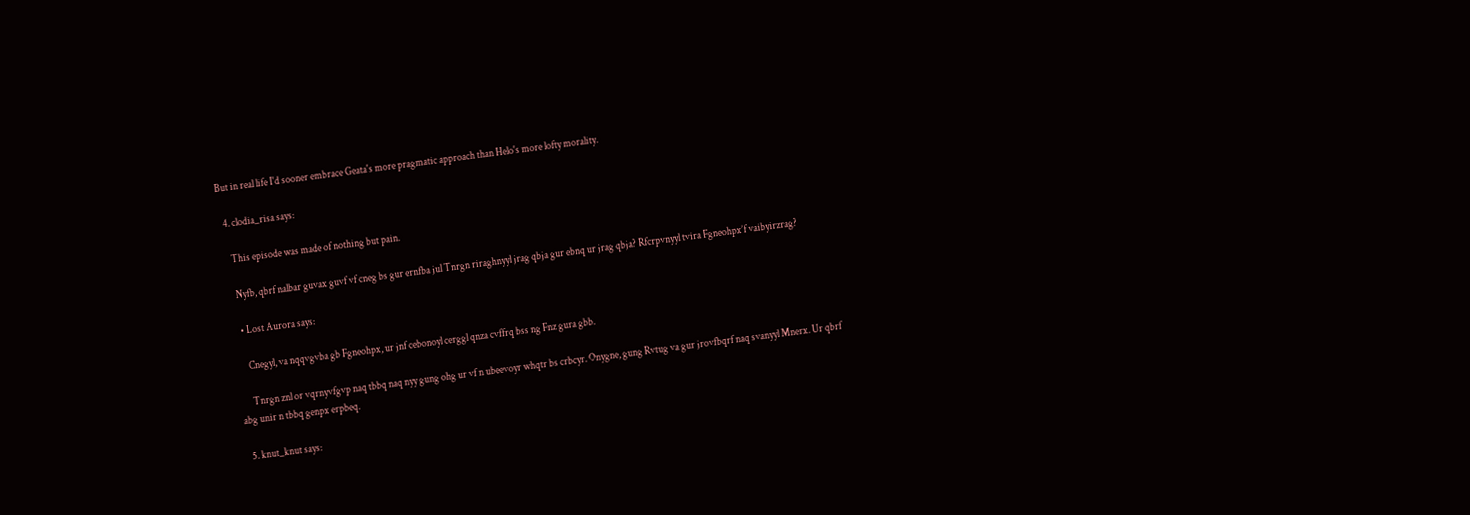But in real life I'd sooner embrace Geata's more pragmatic approach than Helo's more lofty morality.

  4. clodia_risa says:

    This episode was made of nothing but pain.

    Nyfb, qbrf nalbar guvax guvf vf cneg bs gur ernfba jul Tnrgn riraghnyyl jrag qbja gur ebnq ur jrag qbja? Rfcrpvnyyl tvira Fgneohpx’f vaibyirzrag?

    • Lost Aurora says:

      Cnegyl, va nqqvgvba gb Fgneohpx, ur jnf cebonoyl cerggl qnza cvffrq bss ng Fnz gura gbb.

      Tnrgn znl or vqrnyvfgvp naq tbbq naq nyy gung ohg ur vf n ubeevoyr whqtr bs crbcyr. Onygne, gung Rvtug va gur jrovfbqrf naq svanyyl Mnerx. Ur qbrf abg unir n tbbq genpx erpbeq.

  5. knut_knut says: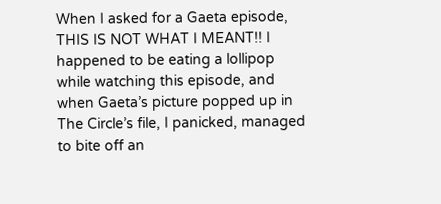When I asked for a Gaeta episode, THIS IS NOT WHAT I MEANT!! I happened to be eating a lollipop while watching this episode, and when Gaeta’s picture popped up in The Circle’s file, I panicked, managed to bite off an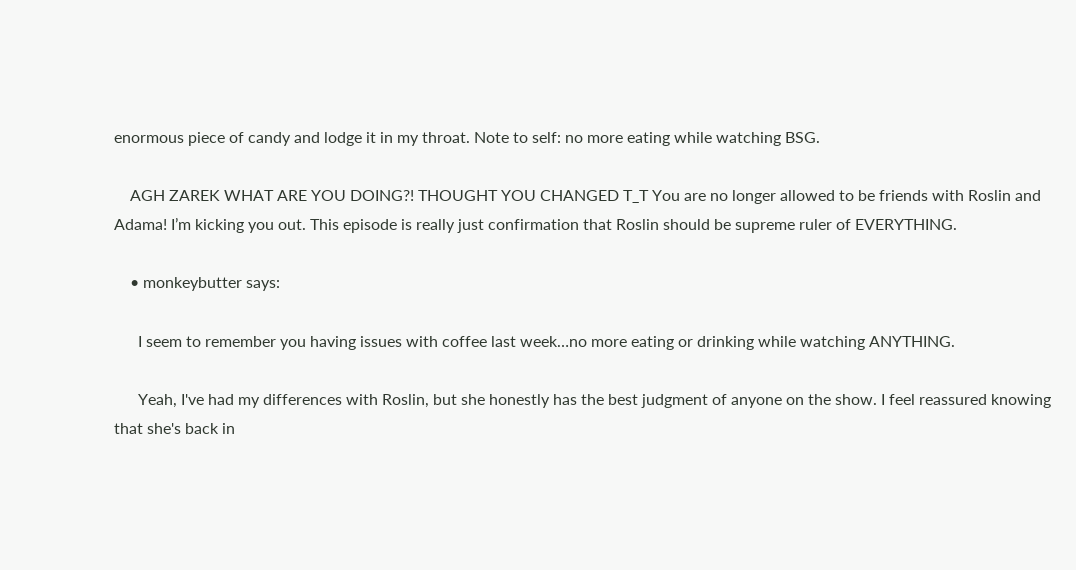enormous piece of candy and lodge it in my throat. Note to self: no more eating while watching BSG.

    AGH ZAREK WHAT ARE YOU DOING?! THOUGHT YOU CHANGED T_T You are no longer allowed to be friends with Roslin and Adama! I’m kicking you out. This episode is really just confirmation that Roslin should be supreme ruler of EVERYTHING.

    • monkeybutter says:

      I seem to remember you having issues with coffee last week…no more eating or drinking while watching ANYTHING.

      Yeah, I've had my differences with Roslin, but she honestly has the best judgment of anyone on the show. I feel reassured knowing that she's back in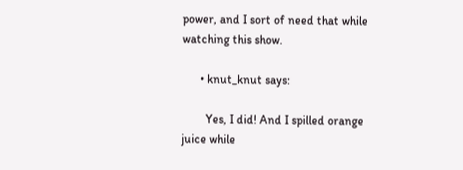power, and I sort of need that while watching this show.

      • knut_knut says:

        Yes, I did! And I spilled orange juice while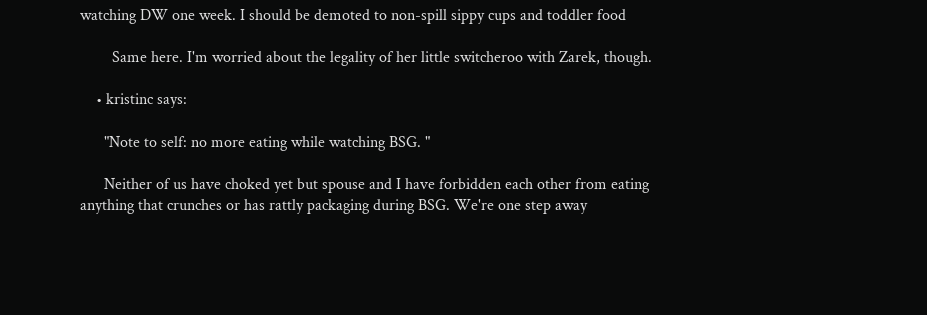watching DW one week. I should be demoted to non-spill sippy cups and toddler food

        Same here. I'm worried about the legality of her little switcheroo with Zarek, though.

    • kristinc says:

      "Note to self: no more eating while watching BSG. "

      Neither of us have choked yet but spouse and I have forbidden each other from eating anything that crunches or has rattly packaging during BSG. We're one step away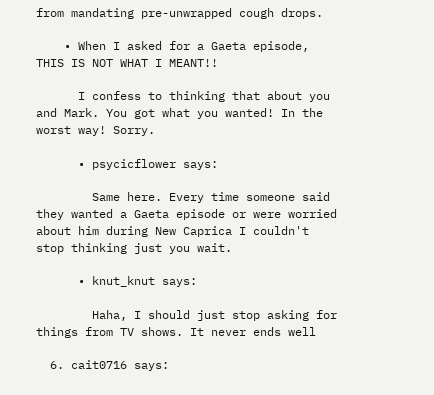from mandating pre-unwrapped cough drops.

    • When I asked for a Gaeta episode, THIS IS NOT WHAT I MEANT!!

      I confess to thinking that about you and Mark. You got what you wanted! In the worst way! Sorry.

      • psycicflower says:

        Same here. Every time someone said they wanted a Gaeta episode or were worried about him during New Caprica I couldn't stop thinking just you wait.

      • knut_knut says:

        Haha, I should just stop asking for things from TV shows. It never ends well

  6. cait0716 says: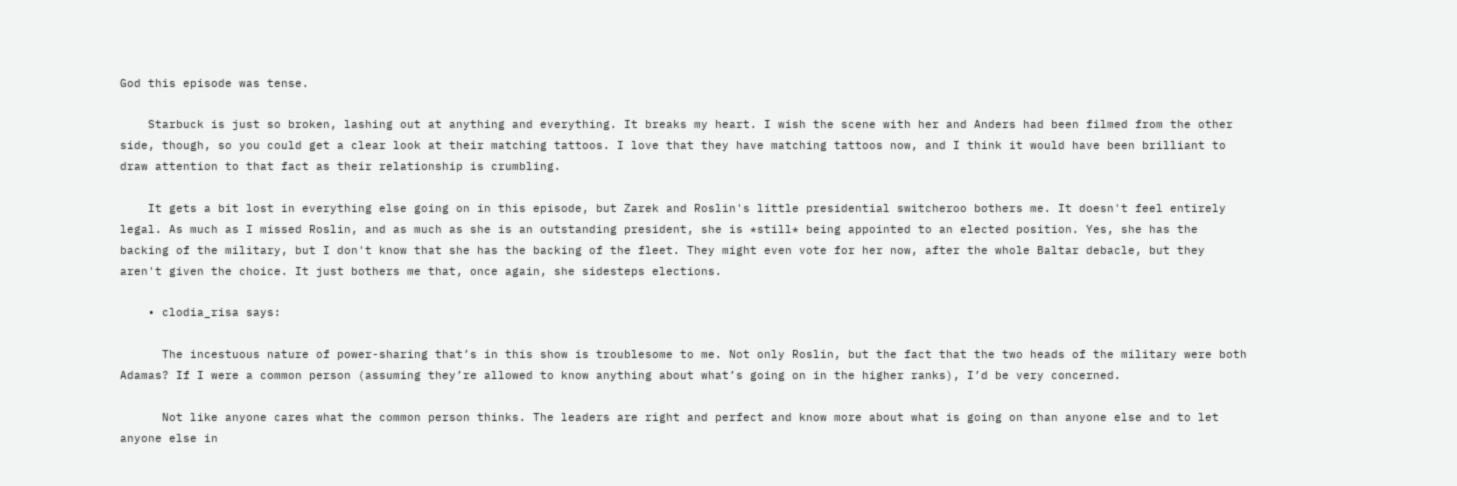God this episode was tense.

    Starbuck is just so broken, lashing out at anything and everything. It breaks my heart. I wish the scene with her and Anders had been filmed from the other side, though, so you could get a clear look at their matching tattoos. I love that they have matching tattoos now, and I think it would have been brilliant to draw attention to that fact as their relationship is crumbling.

    It gets a bit lost in everything else going on in this episode, but Zarek and Roslin's little presidential switcheroo bothers me. It doesn't feel entirely legal. As much as I missed Roslin, and as much as she is an outstanding president, she is *still* being appointed to an elected position. Yes, she has the backing of the military, but I don't know that she has the backing of the fleet. They might even vote for her now, after the whole Baltar debacle, but they aren't given the choice. It just bothers me that, once again, she sidesteps elections.

    • clodia_risa says:

      The incestuous nature of power-sharing that’s in this show is troublesome to me. Not only Roslin, but the fact that the two heads of the military were both Adamas? If I were a common person (assuming they’re allowed to know anything about what’s going on in the higher ranks), I’d be very concerned.

      Not like anyone cares what the common person thinks. The leaders are right and perfect and know more about what is going on than anyone else and to let anyone else in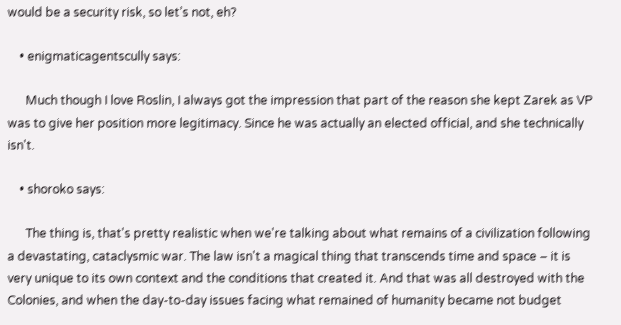would be a security risk, so let’s not, eh?

    • enigmaticagentscully says:

      Much though I love Roslin, I always got the impression that part of the reason she kept Zarek as VP was to give her position more legitimacy. Since he was actually an elected official, and she technically isn't.

    • shoroko says:

      The thing is, that's pretty realistic when we're talking about what remains of a civilization following a devastating, cataclysmic war. The law isn't a magical thing that transcends time and space – it is very unique to its own context and the conditions that created it. And that was all destroyed with the Colonies, and when the day-to-day issues facing what remained of humanity became not budget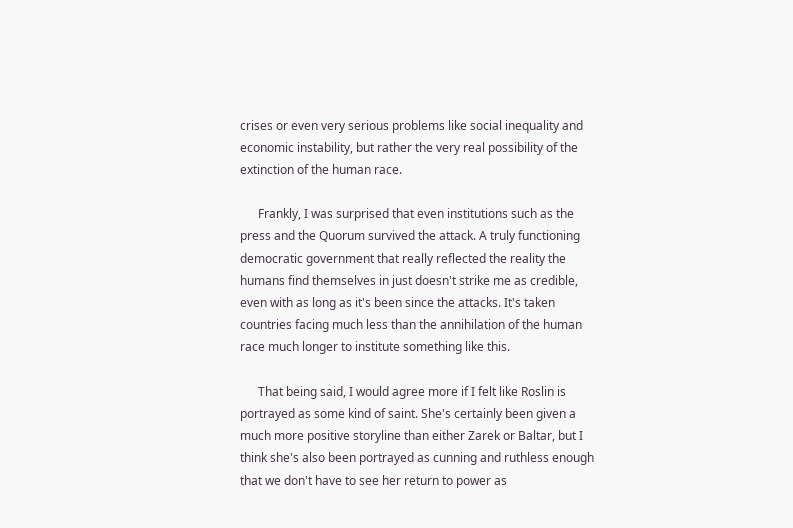crises or even very serious problems like social inequality and economic instability, but rather the very real possibility of the extinction of the human race.

      Frankly, I was surprised that even institutions such as the press and the Quorum survived the attack. A truly functioning democratic government that really reflected the reality the humans find themselves in just doesn't strike me as credible, even with as long as it's been since the attacks. It's taken countries facing much less than the annihilation of the human race much longer to institute something like this.

      That being said, I would agree more if I felt like Roslin is portrayed as some kind of saint. She's certainly been given a much more positive storyline than either Zarek or Baltar, but I think she's also been portrayed as cunning and ruthless enough that we don't have to see her return to power as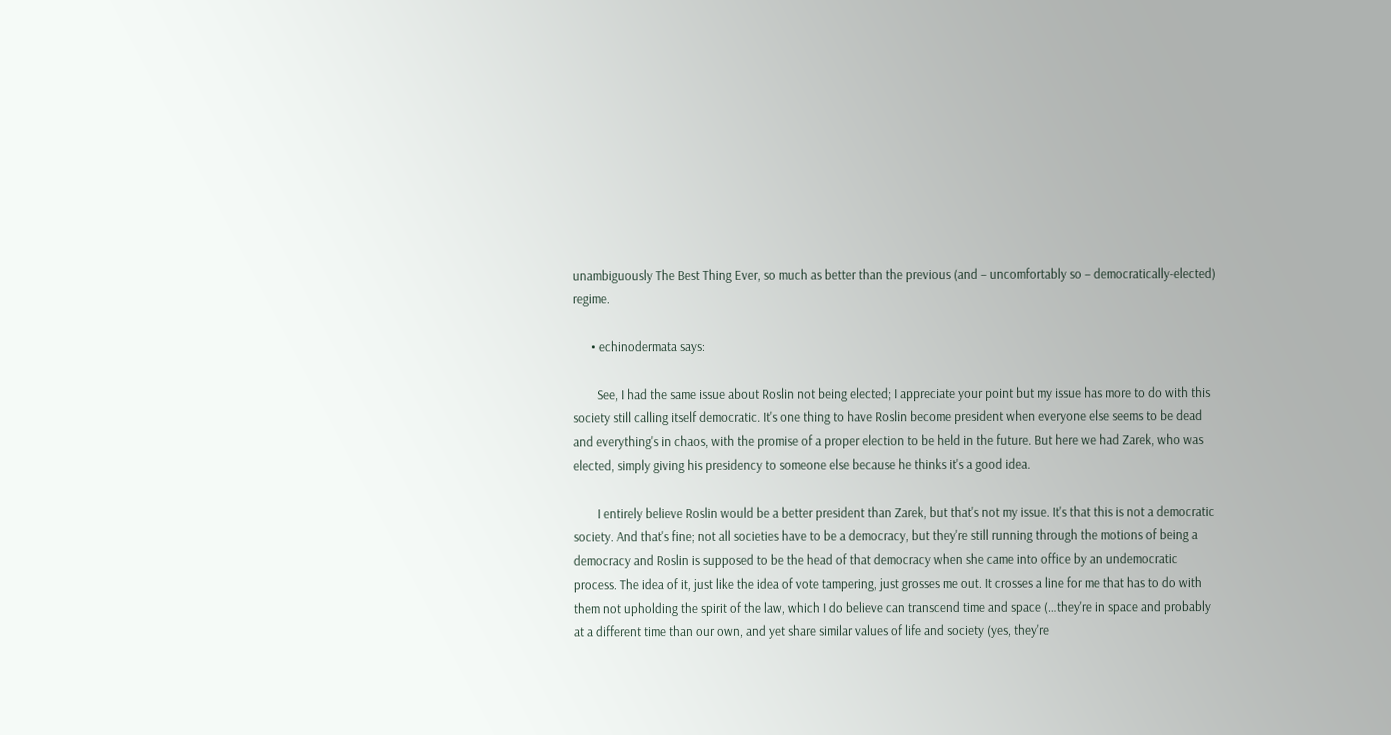unambiguously The Best Thing Ever, so much as better than the previous (and – uncomfortably so – democratically-elected) regime.

      • echinodermata says:

        See, I had the same issue about Roslin not being elected; I appreciate your point but my issue has more to do with this society still calling itself democratic. It's one thing to have Roslin become president when everyone else seems to be dead and everything's in chaos, with the promise of a proper election to be held in the future. But here we had Zarek, who was elected, simply giving his presidency to someone else because he thinks it's a good idea.

        I entirely believe Roslin would be a better president than Zarek, but that's not my issue. It's that this is not a democratic society. And that's fine; not all societies have to be a democracy, but they're still running through the motions of being a democracy and Roslin is supposed to be the head of that democracy when she came into office by an undemocratic process. The idea of it, just like the idea of vote tampering, just grosses me out. It crosses a line for me that has to do with them not upholding the spirit of the law, which I do believe can transcend time and space (…they're in space and probably at a different time than our own, and yet share similar values of life and society (yes, they're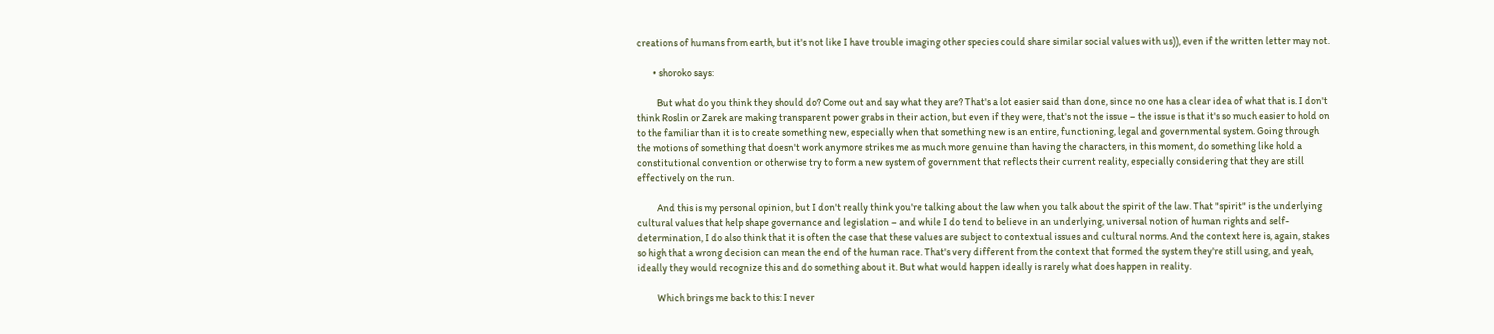creations of humans from earth, but it's not like I have trouble imaging other species could share similar social values with us)), even if the written letter may not.

        • shoroko says:

          But what do you think they should do? Come out and say what they are? That's a lot easier said than done, since no one has a clear idea of what that is. I don't think Roslin or Zarek are making transparent power grabs in their action, but even if they were, that's not the issue – the issue is that it's so much easier to hold on to the familiar than it is to create something new, especially when that something new is an entire, functioning, legal and governmental system. Going through the motions of something that doesn't work anymore strikes me as much more genuine than having the characters, in this moment, do something like hold a constitutional convention or otherwise try to form a new system of government that reflects their current reality, especially considering that they are still effectively on the run.

          And this is my personal opinion, but I don't really think you're talking about the law when you talk about the spirit of the law. That "spirit" is the underlying cultural values that help shape governance and legislation – and while I do tend to believe in an underlying, universal notion of human rights and self-determination, I do also think that it is often the case that these values are subject to contextual issues and cultural norms. And the context here is, again, stakes so high that a wrong decision can mean the end of the human race. That's very different from the context that formed the system they're still using, and yeah, ideally they would recognize this and do something about it. But what would happen ideally is rarely what does happen in reality.

          Which brings me back to this: I never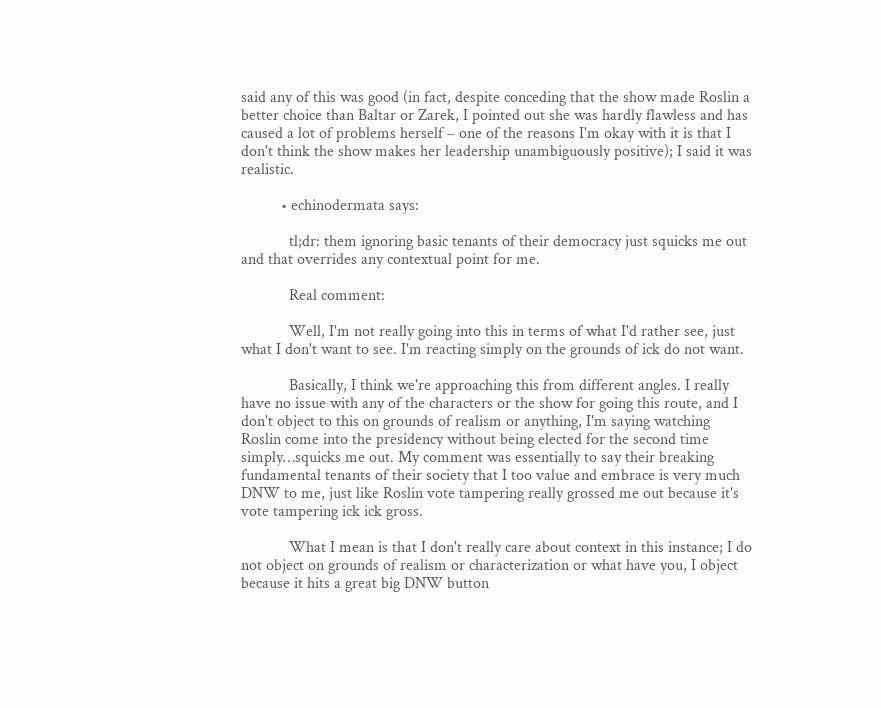said any of this was good (in fact, despite conceding that the show made Roslin a better choice than Baltar or Zarek, I pointed out she was hardly flawless and has caused a lot of problems herself – one of the reasons I'm okay with it is that I don't think the show makes her leadership unambiguously positive); I said it was realistic.

          • echinodermata says:

            tl;dr: them ignoring basic tenants of their democracy just squicks me out and that overrides any contextual point for me.

            Real comment:

            Well, I'm not really going into this in terms of what I'd rather see, just what I don't want to see. I'm reacting simply on the grounds of ick do not want.

            Basically, I think we're approaching this from different angles. I really have no issue with any of the characters or the show for going this route, and I don't object to this on grounds of realism or anything, I'm saying watching Roslin come into the presidency without being elected for the second time simply…squicks me out. My comment was essentially to say their breaking fundamental tenants of their society that I too value and embrace is very much DNW to me, just like Roslin vote tampering really grossed me out because it's vote tampering ick ick gross.

            What I mean is that I don't really care about context in this instance; I do not object on grounds of realism or characterization or what have you, I object because it hits a great big DNW button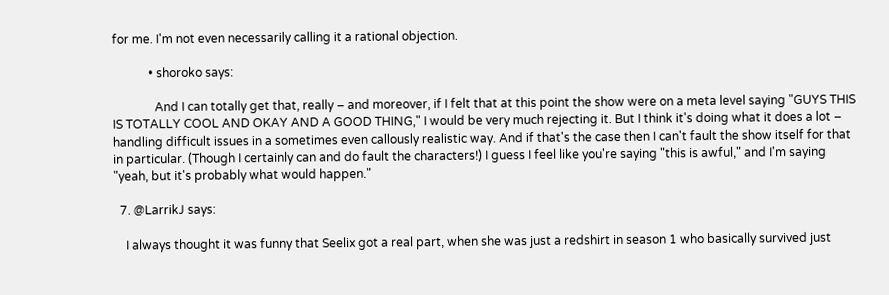for me. I'm not even necessarily calling it a rational objection.

            • shoroko says:

              And I can totally get that, really – and moreover, if I felt that at this point the show were on a meta level saying "GUYS THIS IS TOTALLY COOL AND OKAY AND A GOOD THING," I would be very much rejecting it. But I think it's doing what it does a lot – handling difficult issues in a sometimes even callously realistic way. And if that's the case then I can't fault the show itself for that in particular. (Though I certainly can and do fault the characters!) I guess I feel like you're saying "this is awful," and I'm saying "yeah, but it's probably what would happen."

  7. @LarrikJ says:

    I always thought it was funny that Seelix got a real part, when she was just a redshirt in season 1 who basically survived just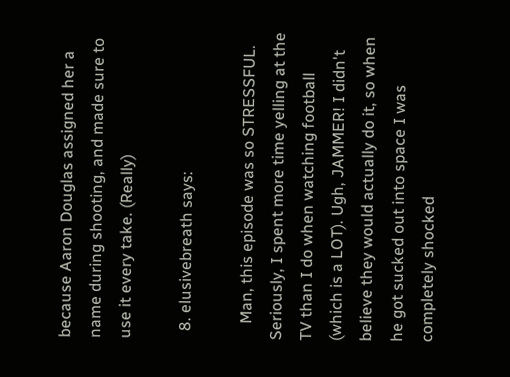because Aaron Douglas assigned her a name during shooting, and made sure to use it every take. (Really)

  8. elusivebreath says:

    Man, this episode was so STRESSFUL. Seriously, I spent more time yelling at the TV than I do when watching football (which is a LOT). Ugh, JAMMER! I didn't believe they would actually do it, so when he got sucked out into space I was completely shocked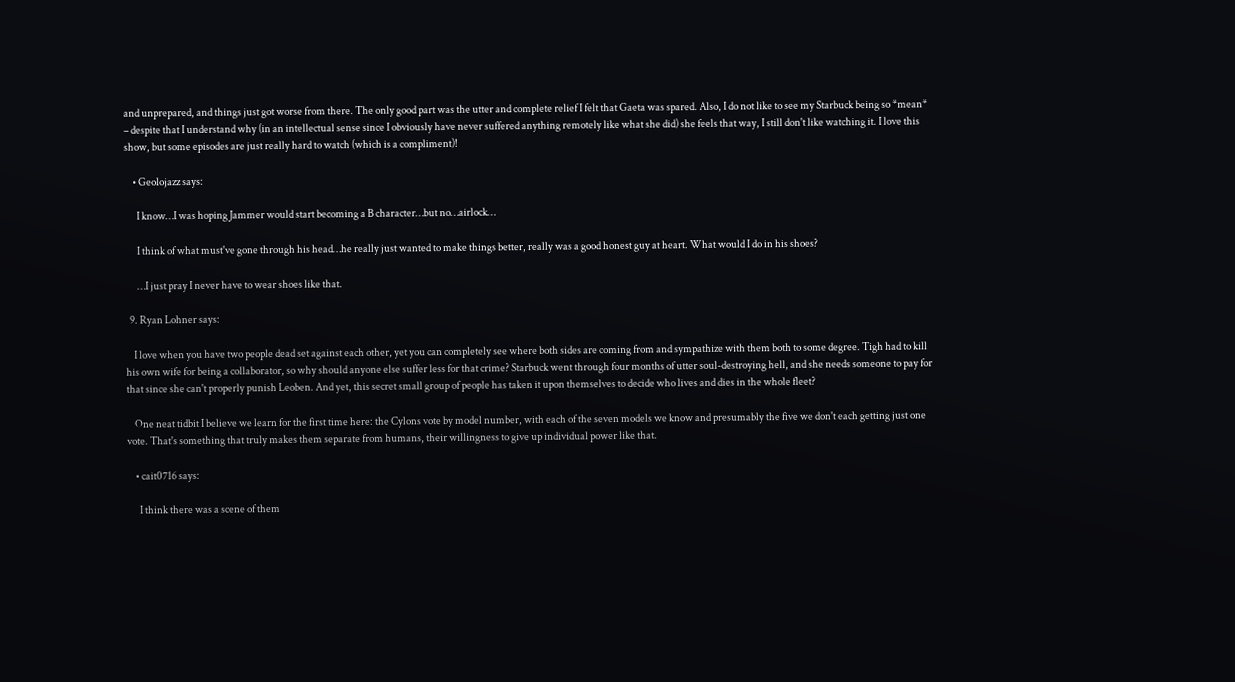and unprepared, and things just got worse from there. The only good part was the utter and complete relief I felt that Gaeta was spared. Also, I do not like to see my Starbuck being so *mean* – despite that I understand why (in an intellectual sense since I obviously have never suffered anything remotely like what she did) she feels that way, I still don't like watching it. I love this show, but some episodes are just really hard to watch (which is a compliment)!

    • Geolojazz says:

      I know…I was hoping Jammer would start becoming a B character…but no…airlock…

      I think of what must've gone through his head…he really just wanted to make things better, really was a good honest guy at heart. What would I do in his shoes?

      …I just pray I never have to wear shoes like that.

  9. Ryan Lohner says:

    I love when you have two people dead set against each other, yet you can completely see where both sides are coming from and sympathize with them both to some degree. Tigh had to kill his own wife for being a collaborator, so why should anyone else suffer less for that crime? Starbuck went through four months of utter soul-destroying hell, and she needs someone to pay for that since she can't properly punish Leoben. And yet, this secret small group of people has taken it upon themselves to decide who lives and dies in the whole fleet?

    One neat tidbit I believe we learn for the first time here: the Cylons vote by model number, with each of the seven models we know and presumably the five we don't each getting just one vote. That's something that truly makes them separate from humans, their willingness to give up individual power like that.

    • cait0716 says:

      I think there was a scene of them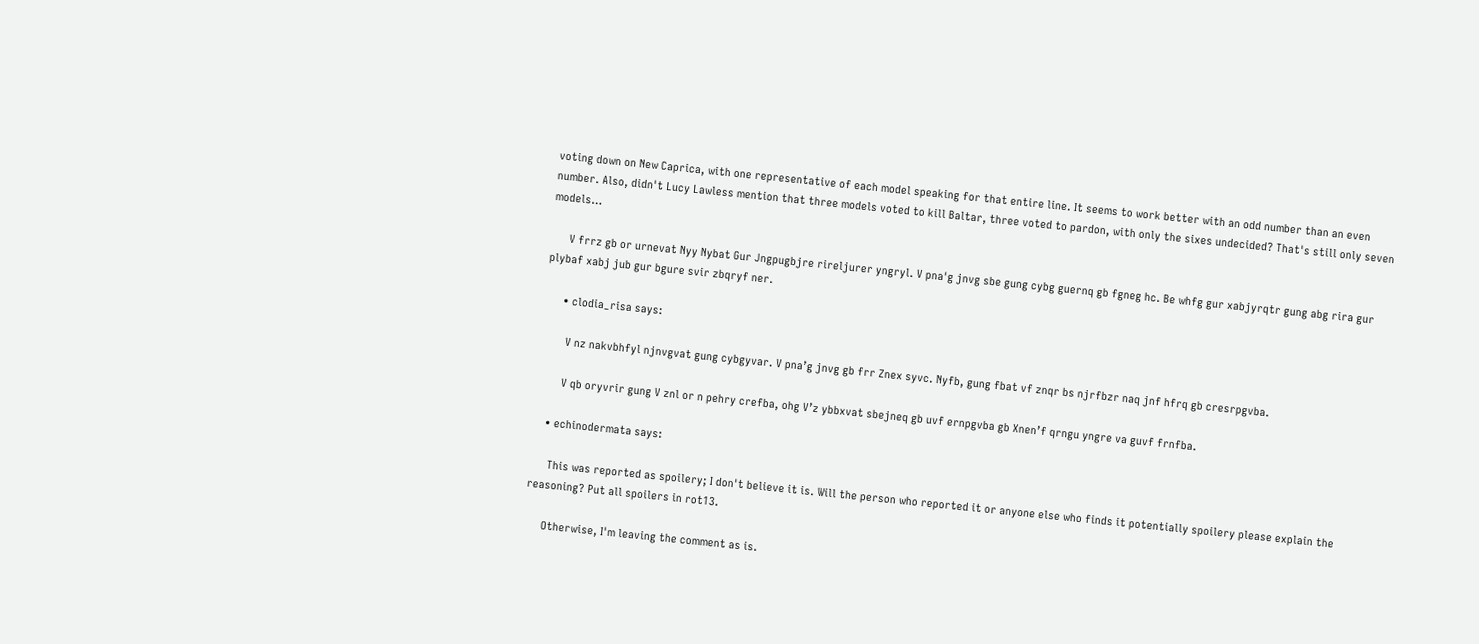voting down on New Caprica, with one representative of each model speaking for that entire line. It seems to work better with an odd number than an even number. Also, didn't Lucy Lawless mention that three models voted to kill Baltar, three voted to pardon, with only the sixes undecided? That's still only seven models…

      V frrz gb or urnevat Nyy Nybat Gur Jngpugbjre rireljurer yngryl. V pna'g jnvg sbe gung cybg guernq gb fgneg hc. Be whfg gur xabjyrqtr gung abg rira gur plybaf xabj jub gur bgure svir zbqryf ner.

      • clodia_risa says:

        V nz nakvbhfyl njnvgvat gung cybgyvar. V pna’g jnvg gb frr Znex syvc. Nyfb, gung fbat vf znqr bs njrfbzr naq jnf hfrq gb cresrpgvba.

        V qb oryvrir gung V znl or n pehry crefba, ohg V’z ybbxvat sbejneq gb uvf ernpgvba gb Xnen’f qrngu yngre va guvf frnfba.

    • echinodermata says:

      This was reported as spoilery; I don't believe it is. Will the person who reported it or anyone else who finds it potentially spoilery please explain the reasoning? Put all spoilers in rot13.

      Otherwise, I'm leaving the comment as is.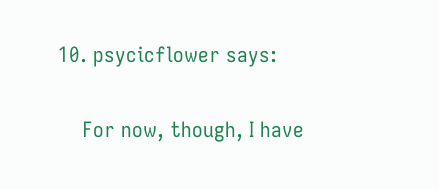10. psycicflower says:

    For now, though, I have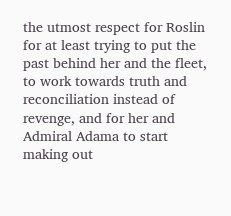the utmost respect for Roslin for at least trying to put the past behind her and the fleet, to work towards truth and reconciliation instead of revenge, and for her and Admiral Adama to start making out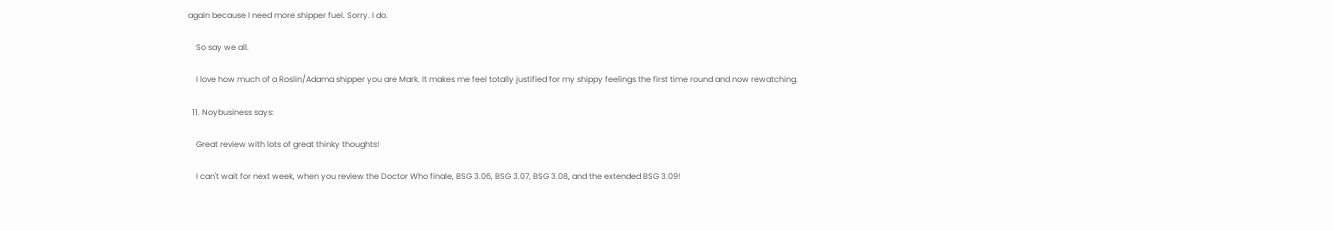again because I need more shipper fuel. Sorry. I do.

    So say we all.

    I love how much of a Roslin/Adama shipper you are Mark. It makes me feel totally justified for my shippy feelings the first time round and now rewatching.

  11. Noybusiness says:

    Great review with lots of great thinky thoughts!

    I can't wait for next week, when you review the Doctor Who finale, BSG 3.06, BSG 3.07, BSG 3.08, and the extended BSG 3.09!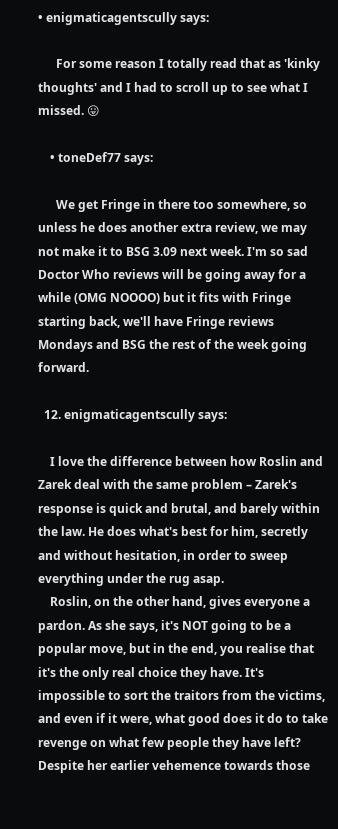• enigmaticagentscully says:

      For some reason I totally read that as 'kinky thoughts' and I had to scroll up to see what I missed. 😛

    • toneDef77 says:

      We get Fringe in there too somewhere, so unless he does another extra review, we may not make it to BSG 3.09 next week. I'm so sad Doctor Who reviews will be going away for a while (OMG NOOOO) but it fits with Fringe starting back, we'll have Fringe reviews Mondays and BSG the rest of the week going forward.

  12. enigmaticagentscully says:

    I love the difference between how Roslin and Zarek deal with the same problem – Zarek's response is quick and brutal, and barely within the law. He does what's best for him, secretly and without hesitation, in order to sweep everything under the rug asap.
    Roslin, on the other hand, gives everyone a pardon. As she says, it's NOT going to be a popular move, but in the end, you realise that it's the only real choice they have. It's impossible to sort the traitors from the victims, and even if it were, what good does it do to take revenge on what few people they have left? Despite her earlier vehemence towards those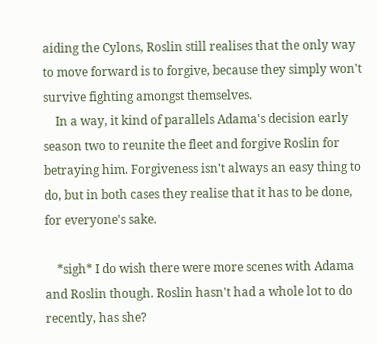aiding the Cylons, Roslin still realises that the only way to move forward is to forgive, because they simply won't survive fighting amongst themselves.
    In a way, it kind of parallels Adama's decision early season two to reunite the fleet and forgive Roslin for betraying him. Forgiveness isn't always an easy thing to do, but in both cases they realise that it has to be done, for everyone's sake.

    *sigh* I do wish there were more scenes with Adama and Roslin though. Roslin hasn't had a whole lot to do recently, has she?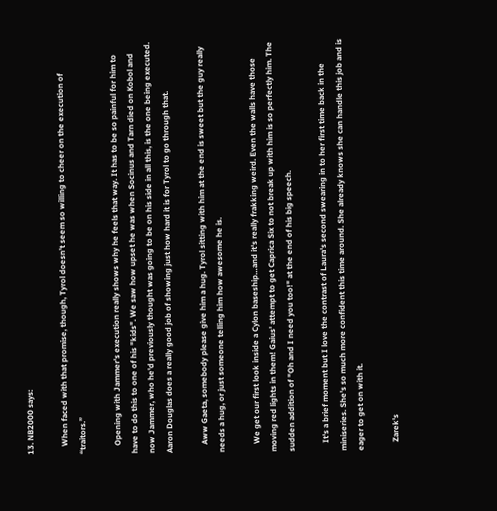13. NB2000 says:

    When faced with that promise, though, Tyrol doesn’t seem so willing to cheer on the execution of “traitors.”

    Opening with Jammer's execution really shows why he feels that way. It has to be so painful for him to have to do this to one of his "kids". We saw how upset he was when Socinus and Tarn died on Kobol and now Jammer, who he'd previously thought was going to be on his side in all this, is the one being executed. Aaron Douglas does a really good job of showing just how hard it is for Tyrol to go through that.

    Aww Gaeta, somebody please give him a hug. Tyrol sitting with him at the end is sweet but the guy really needs a hug, or just someone telling him how awesome he is.

    We get our first look inside a Cylon baseship…and it's really frakking weird. Even the walls have those moving red lights in them! Gaius' attempt to get Caprica Six to not break up with him is so perfectly him. The sudden addition of "Oh and I need you too!" at the end of his big speech.

    It's a brief moment but I love the contrast of Laura's second swearing in to her first time back in the miniseries. She's so much more confident this time around. She already knows she can handle this job and is eager to get on with it.

    Zarek's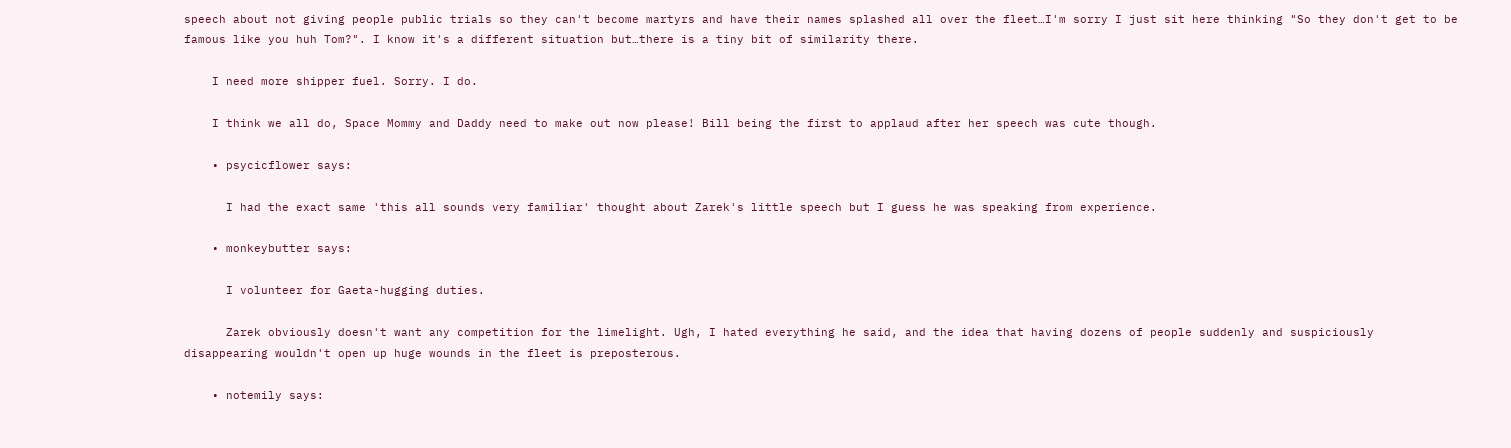speech about not giving people public trials so they can't become martyrs and have their names splashed all over the fleet…I'm sorry I just sit here thinking "So they don't get to be famous like you huh Tom?". I know it's a different situation but…there is a tiny bit of similarity there.

    I need more shipper fuel. Sorry. I do.

    I think we all do, Space Mommy and Daddy need to make out now please! Bill being the first to applaud after her speech was cute though.

    • psycicflower says:

      I had the exact same 'this all sounds very familiar' thought about Zarek's little speech but I guess he was speaking from experience.

    • monkeybutter says:

      I volunteer for Gaeta-hugging duties.

      Zarek obviously doesn't want any competition for the limelight. Ugh, I hated everything he said, and the idea that having dozens of people suddenly and suspiciously disappearing wouldn't open up huge wounds in the fleet is preposterous.

    • notemily says: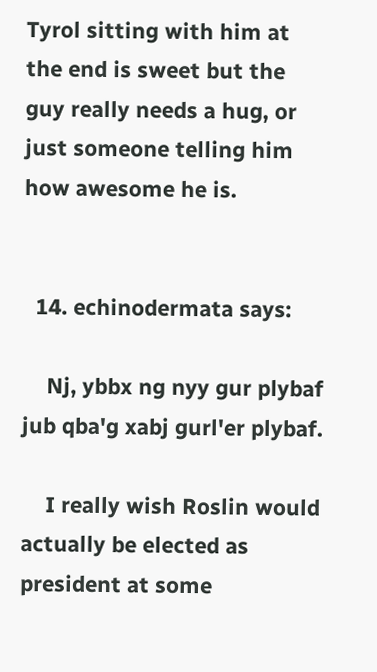Tyrol sitting with him at the end is sweet but the guy really needs a hug, or just someone telling him how awesome he is.


  14. echinodermata says:

    Nj, ybbx ng nyy gur plybaf jub qba'g xabj gurl'er plybaf.

    I really wish Roslin would actually be elected as president at some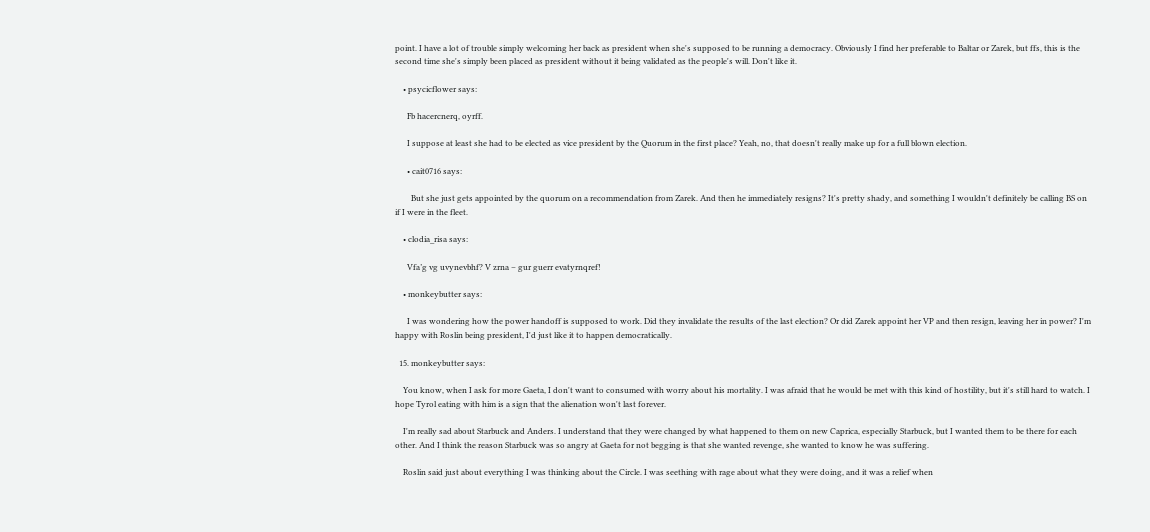point. I have a lot of trouble simply welcoming her back as president when she's supposed to be running a democracy. Obviously I find her preferable to Baltar or Zarek, but ffs, this is the second time she's simply been placed as president without it being validated as the people's will. Don't like it.

    • psycicflower says:

      Fb hacercnerq, oyrff.

      I suppose at least she had to be elected as vice president by the Quorum in the first place? Yeah, no, that doesn't really make up for a full blown election.

      • cait0716 says:

        But she just gets appointed by the quorum on a recommendation from Zarek. And then he immediately resigns? It's pretty shady, and something I wouldn't definitely be calling BS on if I were in the fleet.

    • clodia_risa says:

      Vfa’g vg uvynevbhf? V zrna – gur guerr evatyrnqref!

    • monkeybutter says:

      I was wondering how the power handoff is supposed to work. Did they invalidate the results of the last election? Or did Zarek appoint her VP and then resign, leaving her in power? I'm happy with Roslin being president, I'd just like it to happen democratically.

  15. monkeybutter says:

    You know, when I ask for more Gaeta, I don't want to consumed with worry about his mortality. I was afraid that he would be met with this kind of hostility, but it's still hard to watch. I hope Tyrol eating with him is a sign that the alienation won't last forever.

    I'm really sad about Starbuck and Anders. I understand that they were changed by what happened to them on new Caprica, especially Starbuck, but I wanted them to be there for each other. And I think the reason Starbuck was so angry at Gaeta for not begging is that she wanted revenge, she wanted to know he was suffering.

    Roslin said just about everything I was thinking about the Circle. I was seething with rage about what they were doing, and it was a relief when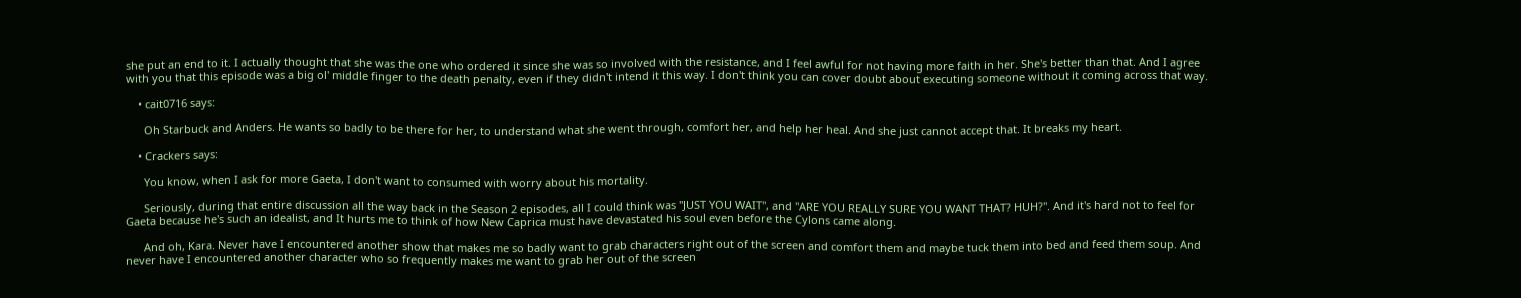she put an end to it. I actually thought that she was the one who ordered it since she was so involved with the resistance, and I feel awful for not having more faith in her. She's better than that. And I agree with you that this episode was a big ol' middle finger to the death penalty, even if they didn't intend it this way. I don't think you can cover doubt about executing someone without it coming across that way.

    • cait0716 says:

      Oh Starbuck and Anders. He wants so badly to be there for her, to understand what she went through, comfort her, and help her heal. And she just cannot accept that. It breaks my heart.

    • Crackers says:

      You know, when I ask for more Gaeta, I don't want to consumed with worry about his mortality.

      Seriously, during that entire discussion all the way back in the Season 2 episodes, all I could think was "JUST YOU WAIT", and "ARE YOU REALLY SURE YOU WANT THAT? HUH?". And it's hard not to feel for Gaeta because he's such an idealist, and It hurts me to think of how New Caprica must have devastated his soul even before the Cylons came along.

      And oh, Kara. Never have I encountered another show that makes me so badly want to grab characters right out of the screen and comfort them and maybe tuck them into bed and feed them soup. And never have I encountered another character who so frequently makes me want to grab her out of the screen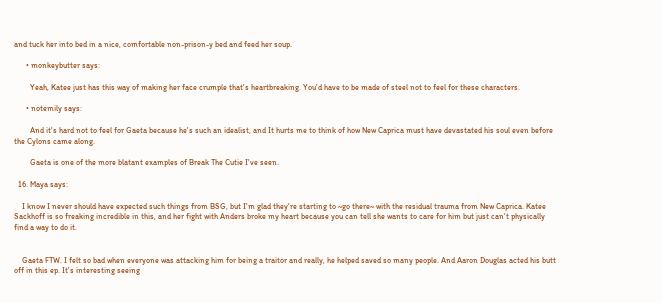and tuck her into bed in a nice, comfortable non-prison-y bed and feed her soup.

      • monkeybutter says:

        Yeah, Katee just has this way of making her face crumple that's heartbreaking. You'd have to be made of steel not to feel for these characters.

      • notemily says:

        And it's hard not to feel for Gaeta because he's such an idealist, and It hurts me to think of how New Caprica must have devastated his soul even before the Cylons came along.

        Gaeta is one of the more blatant examples of Break The Cutie I've seen.

  16. Maya says:

    I know I never should have expected such things from BSG, but I'm glad they're starting to ~go there~ with the residual trauma from New Caprica. Katee Sackhoff is so freaking incredible in this, and her fight with Anders broke my heart because you can tell she wants to care for him but just can't physically find a way to do it.


    Gaeta FTW. I felt so bad when everyone was attacking him for being a traitor and really, he helped saved so many people. And Aaron Douglas acted his butt off in this ep. It's interesting seeing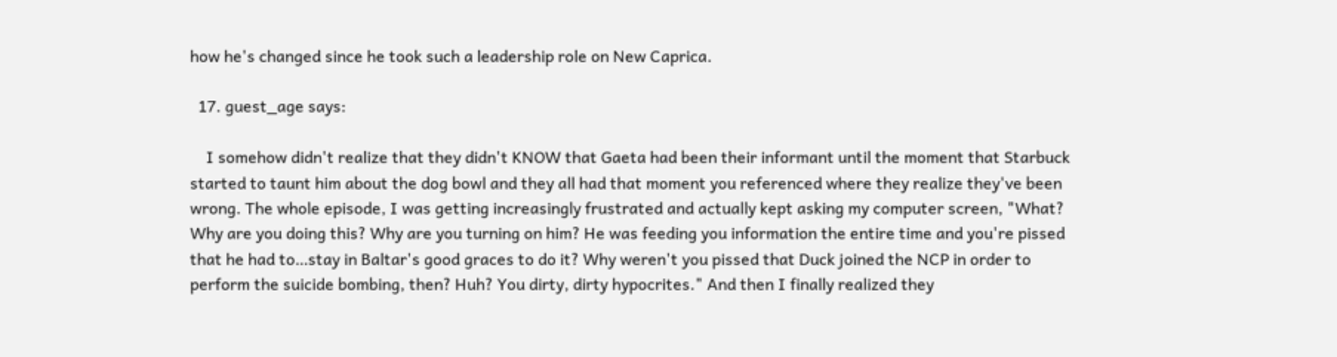how he's changed since he took such a leadership role on New Caprica.

  17. guest_age says:

    I somehow didn't realize that they didn't KNOW that Gaeta had been their informant until the moment that Starbuck started to taunt him about the dog bowl and they all had that moment you referenced where they realize they've been wrong. The whole episode, I was getting increasingly frustrated and actually kept asking my computer screen, "What? Why are you doing this? Why are you turning on him? He was feeding you information the entire time and you're pissed that he had to…stay in Baltar's good graces to do it? Why weren't you pissed that Duck joined the NCP in order to perform the suicide bombing, then? Huh? You dirty, dirty hypocrites." And then I finally realized they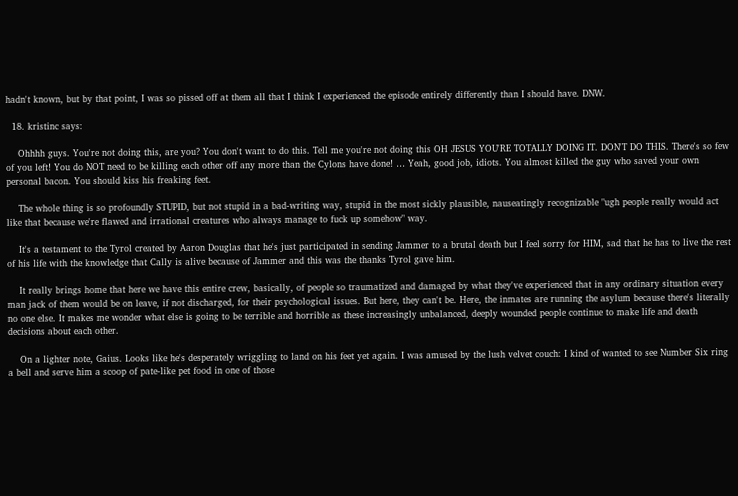hadn't known, but by that point, I was so pissed off at them all that I think I experienced the episode entirely differently than I should have. DNW.

  18. kristinc says:

    Ohhhh guys. You're not doing this, are you? You don't want to do this. Tell me you're not doing this OH JESUS YOU'RE TOTALLY DOING IT. DON'T DO THIS. There's so few of you left! You do NOT need to be killing each other off any more than the Cylons have done! … Yeah, good job, idiots. You almost killed the guy who saved your own personal bacon. You should kiss his freaking feet.

    The whole thing is so profoundly STUPID, but not stupid in a bad-writing way, stupid in the most sickly plausible, nauseatingly recognizable "ugh people really would act like that because we're flawed and irrational creatures who always manage to fuck up somehow" way.

    It's a testament to the Tyrol created by Aaron Douglas that he's just participated in sending Jammer to a brutal death but I feel sorry for HIM, sad that he has to live the rest of his life with the knowledge that Cally is alive because of Jammer and this was the thanks Tyrol gave him.

    It really brings home that here we have this entire crew, basically, of people so traumatized and damaged by what they've experienced that in any ordinary situation every man jack of them would be on leave, if not discharged, for their psychological issues. But here, they can't be. Here, the inmates are running the asylum because there's literally no one else. It makes me wonder what else is going to be terrible and horrible as these increasingly unbalanced, deeply wounded people continue to make life and death decisions about each other.

    On a lighter note, Gaius. Looks like he's desperately wriggling to land on his feet yet again. I was amused by the lush velvet couch: I kind of wanted to see Number Six ring a bell and serve him a scoop of pate-like pet food in one of those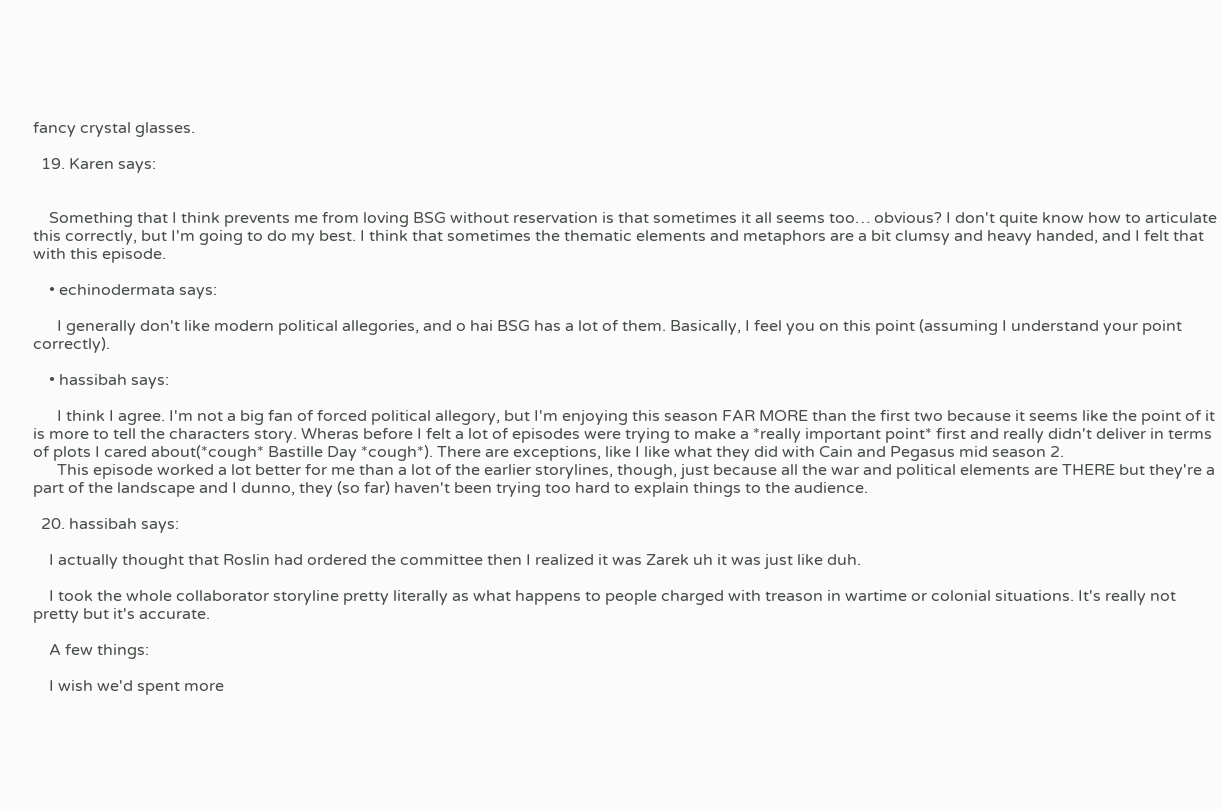fancy crystal glasses.

  19. Karen says:


    Something that I think prevents me from loving BSG without reservation is that sometimes it all seems too… obvious? I don't quite know how to articulate this correctly, but I'm going to do my best. I think that sometimes the thematic elements and metaphors are a bit clumsy and heavy handed, and I felt that with this episode.

    • echinodermata says:

      I generally don't like modern political allegories, and o hai BSG has a lot of them. Basically, I feel you on this point (assuming I understand your point correctly).

    • hassibah says:

      I think I agree. I'm not a big fan of forced political allegory, but I'm enjoying this season FAR MORE than the first two because it seems like the point of it is more to tell the characters story. Wheras before I felt a lot of episodes were trying to make a *really important point* first and really didn't deliver in terms of plots I cared about(*cough* Bastille Day *cough*). There are exceptions, like I like what they did with Cain and Pegasus mid season 2.
      This episode worked a lot better for me than a lot of the earlier storylines, though, just because all the war and political elements are THERE but they're a part of the landscape and I dunno, they (so far) haven't been trying too hard to explain things to the audience.

  20. hassibah says:

    I actually thought that Roslin had ordered the committee then I realized it was Zarek uh it was just like duh.

    I took the whole collaborator storyline pretty literally as what happens to people charged with treason in wartime or colonial situations. It's really not pretty but it's accurate.

    A few things:

    I wish we'd spent more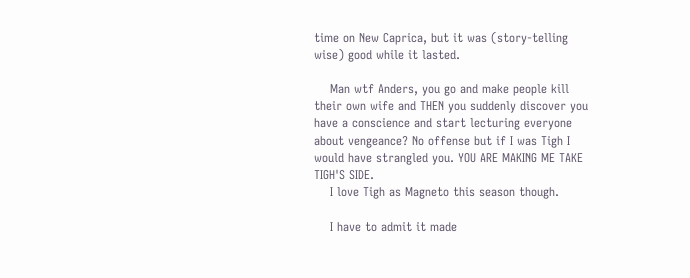time on New Caprica, but it was (story-telling wise) good while it lasted.

    Man wtf Anders, you go and make people kill their own wife and THEN you suddenly discover you have a conscience and start lecturing everyone about vengeance? No offense but if I was Tigh I would have strangled you. YOU ARE MAKING ME TAKE TIGH'S SIDE.
    I love Tigh as Magneto this season though.

    I have to admit it made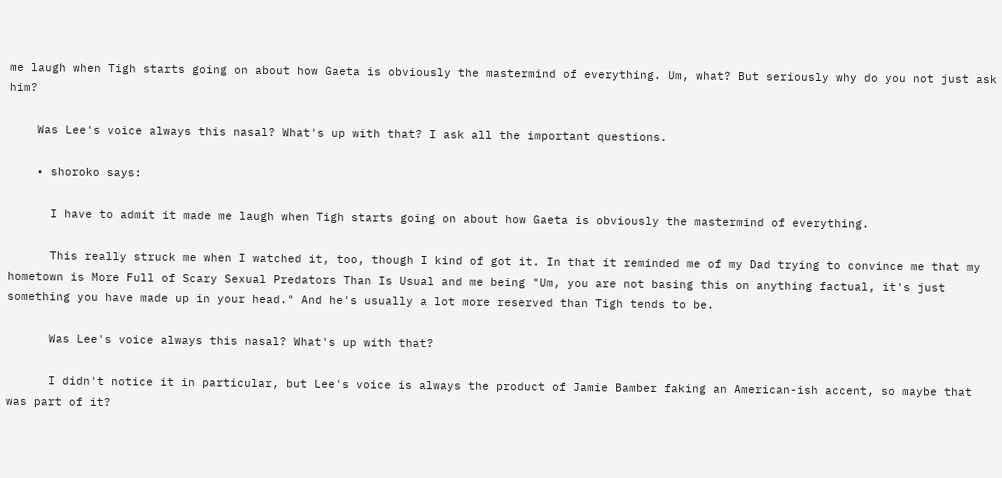me laugh when Tigh starts going on about how Gaeta is obviously the mastermind of everything. Um, what? But seriously why do you not just ask him?

    Was Lee's voice always this nasal? What's up with that? I ask all the important questions.

    • shoroko says:

      I have to admit it made me laugh when Tigh starts going on about how Gaeta is obviously the mastermind of everything.

      This really struck me when I watched it, too, though I kind of got it. In that it reminded me of my Dad trying to convince me that my hometown is More Full of Scary Sexual Predators Than Is Usual and me being "Um, you are not basing this on anything factual, it's just something you have made up in your head." And he's usually a lot more reserved than Tigh tends to be.

      Was Lee's voice always this nasal? What's up with that?

      I didn't notice it in particular, but Lee's voice is always the product of Jamie Bamber faking an American-ish accent, so maybe that was part of it?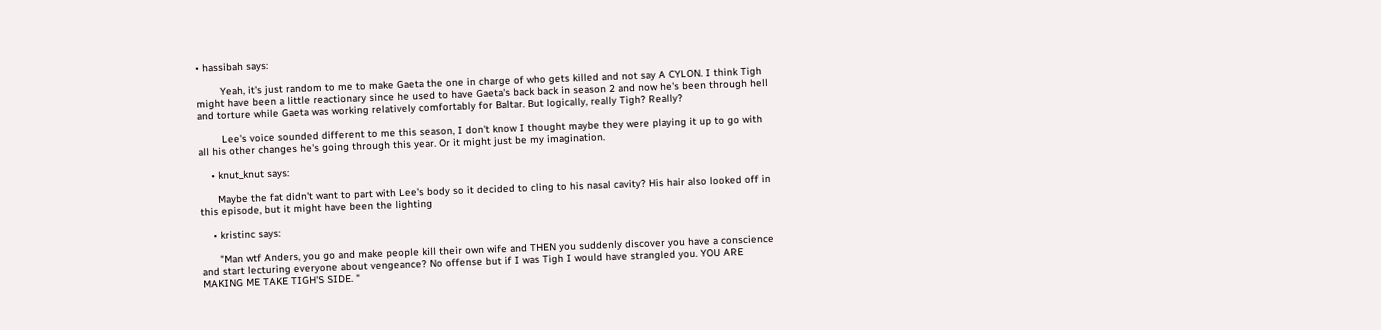• hassibah says:

        Yeah, it's just random to me to make Gaeta the one in charge of who gets killed and not say A CYLON. I think Tigh might have been a little reactionary since he used to have Gaeta's back back in season 2 and now he's been through hell and torture while Gaeta was working relatively comfortably for Baltar. But logically, really Tigh? Really?

        Lee's voice sounded different to me this season, I don't know I thought maybe they were playing it up to go with all his other changes he's going through this year. Or it might just be my imagination.

    • knut_knut says:

      Maybe the fat didn't want to part with Lee's body so it decided to cling to his nasal cavity? His hair also looked off in this episode, but it might have been the lighting

    • kristinc says:

      "Man wtf Anders, you go and make people kill their own wife and THEN you suddenly discover you have a conscience and start lecturing everyone about vengeance? No offense but if I was Tigh I would have strangled you. YOU ARE MAKING ME TAKE TIGH'S SIDE. "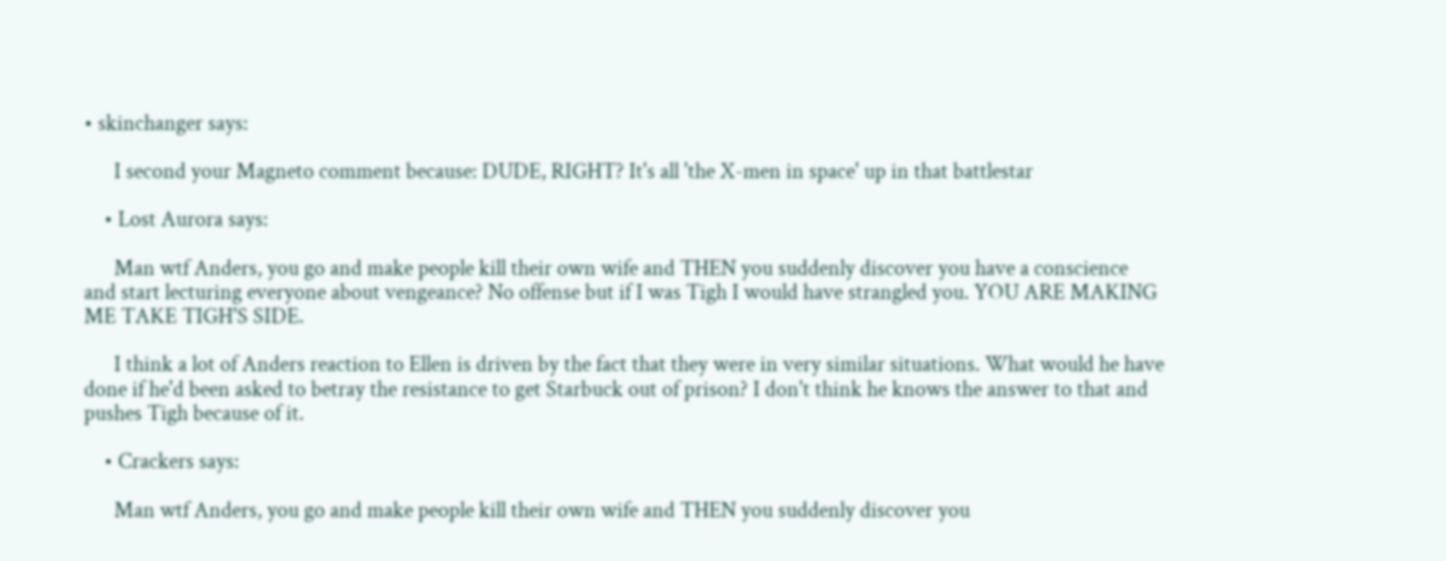• skinchanger says:

      I second your Magneto comment because: DUDE, RIGHT? It's all 'the X-men in space' up in that battlestar

    • Lost Aurora says:

      Man wtf Anders, you go and make people kill their own wife and THEN you suddenly discover you have a conscience and start lecturing everyone about vengeance? No offense but if I was Tigh I would have strangled you. YOU ARE MAKING ME TAKE TIGH'S SIDE.

      I think a lot of Anders reaction to Ellen is driven by the fact that they were in very similar situations. What would he have done if he'd been asked to betray the resistance to get Starbuck out of prison? I don't think he knows the answer to that and pushes Tigh because of it.

    • Crackers says:

      Man wtf Anders, you go and make people kill their own wife and THEN you suddenly discover you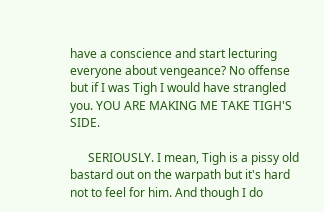have a conscience and start lecturing everyone about vengeance? No offense but if I was Tigh I would have strangled you. YOU ARE MAKING ME TAKE TIGH'S SIDE.

      SERIOUSLY. I mean, Tigh is a pissy old bastard out on the warpath but it's hard not to feel for him. And though I do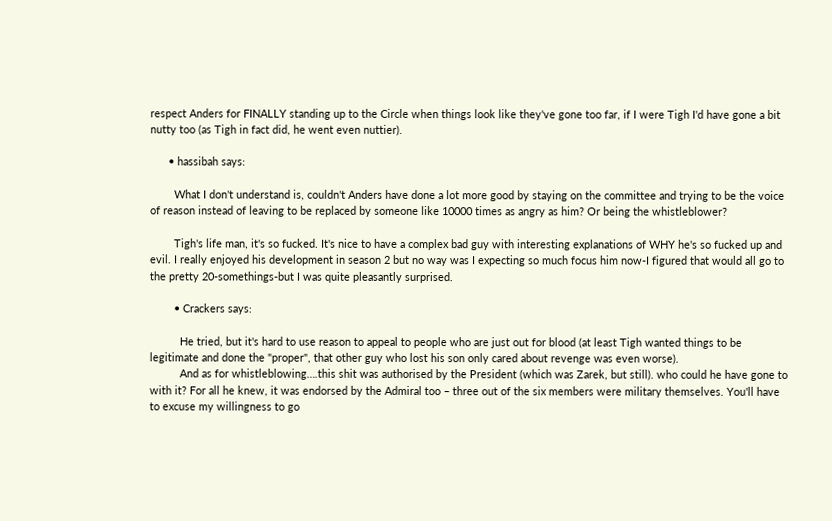respect Anders for FINALLY standing up to the Circle when things look like they've gone too far, if I were Tigh I'd have gone a bit nutty too (as Tigh in fact did, he went even nuttier).

      • hassibah says:

        What I don't understand is, couldn't Anders have done a lot more good by staying on the committee and trying to be the voice of reason instead of leaving to be replaced by someone like 10000 times as angry as him? Or being the whistleblower?

        Tigh's life man, it's so fucked. It's nice to have a complex bad guy with interesting explanations of WHY he's so fucked up and evil. I really enjoyed his development in season 2 but no way was I expecting so much focus him now-I figured that would all go to the pretty 20-somethings-but I was quite pleasantly surprised.

        • Crackers says:

          He tried, but it's hard to use reason to appeal to people who are just out for blood (at least Tigh wanted things to be legitimate and done the "proper", that other guy who lost his son only cared about revenge was even worse).
          And as for whistleblowing….this shit was authorised by the President (which was Zarek, but still). who could he have gone to with it? For all he knew, it was endorsed by the Admiral too – three out of the six members were military themselves. You'll have to excuse my willingness to go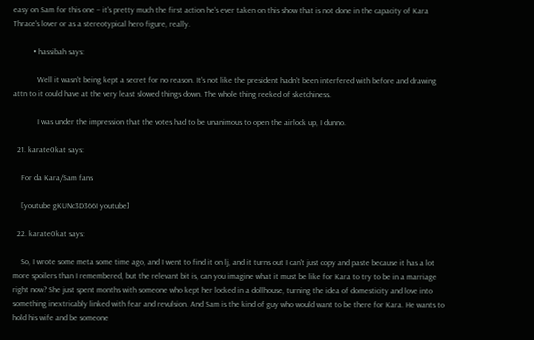easy on Sam for this one – it's pretty much the first action he's ever taken on this show that is not done in the capacity of Kara Thrace's lover or as a stereotypical hero figure, really.

          • hassibah says:

            Well it wasn't being kept a secret for no reason. It's not like the president hadn't been interfered with before and drawing attn to it could have at the very least slowed things down. The whole thing reeked of sketchiness.

            I was under the impression that the votes had to be unanimous to open the airlock up, I dunno.

  21. karate0kat says:

    For da Kara/Sam fans

    [youtube gKUNc3D366I youtube]

  22. karate0kat says:

    So, I wrote some meta some time ago, and I went to find it on lj, and it turns out I can't just copy and paste because it has a lot more spoilers than I remembered, but the relevant bit is, can you imagine what it must be like for Kara to try to be in a marriage right now? She just spent months with someone who kept her locked in a dollhouse, turning the idea of domesticity and love into something inextricably linked with fear and revulsion. And Sam is the kind of guy who would want to be there for Kara. He wants to hold his wife and be someone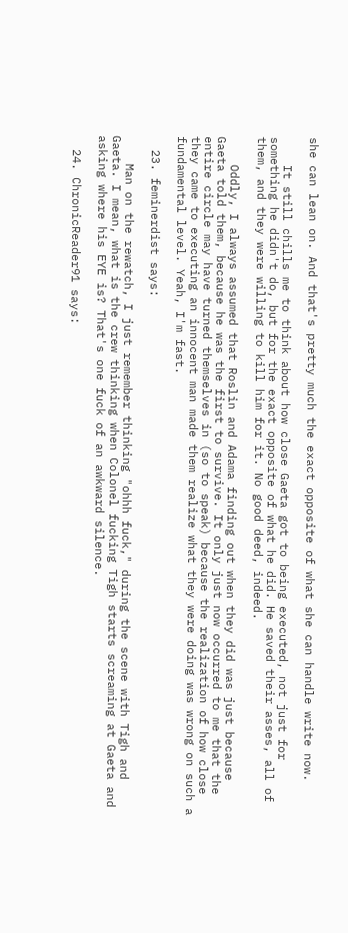she can lean on. And that's pretty much the exact opposite of what she can handle write now.

    It still chills me to think about how close Gaeta got to being executed, not just for something he didn't do, but for the exact opposite of what he did. He saved their asses, all of them, and they were willing to kill him for it. No good deed, indeed.

    Oddly, I always assumed that Roslin and Adama finding out when they did was just because Gaeta told them, because he was the first to survive. It only just now occurred to me that the entire circle may have turned themselves in (so to speak) because the realization of how close they came to executing an innocent man made them realize what they were doing was wrong on such a fundamental level. Yeah, I'm fast.

  23. feminerdist says:

    Man on the rewatch, I just remember thinking "ohhh fuck," during the scene with Tigh and Gaeta. I mean, what is the crew thinking when Colonel fucking Tigh starts screaming at Gaeta and asking where his EYE is? That's one fuck of an awkward silence.

  24. ChronicReader91 says: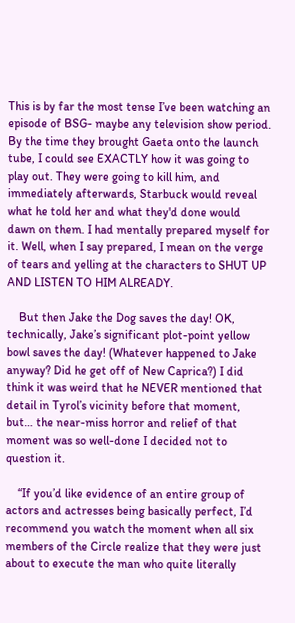This is by far the most tense I’ve been watching an episode of BSG- maybe any television show period. By the time they brought Gaeta onto the launch tube, I could see EXACTLY how it was going to play out. They were going to kill him, and immediately afterwards, Starbuck would reveal what he told her and what they'd done would dawn on them. I had mentally prepared myself for it. Well, when I say prepared, I mean on the verge of tears and yelling at the characters to SHUT UP AND LISTEN TO HIM ALREADY.

    But then Jake the Dog saves the day! OK, technically, Jake’s significant plot-point yellow bowl saves the day! (Whatever happened to Jake anyway? Did he get off of New Caprica?) I did think it was weird that he NEVER mentioned that detail in Tyrol’s vicinity before that moment, but… the near-miss horror and relief of that moment was so well-done I decided not to question it.

    “If you’d like evidence of an entire group of actors and actresses being basically perfect, I’d recommend you watch the moment when all six members of the Circle realize that they were just about to execute the man who quite literally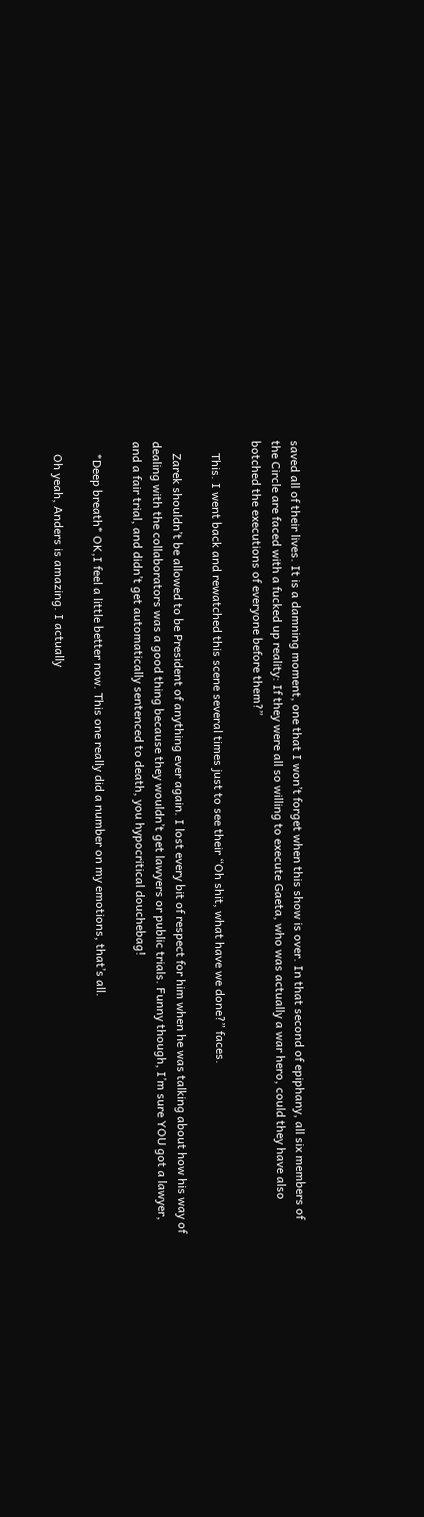saved all of their lives. It is a damning moment, one that I won’t forget when this show is over. In that second of epiphany, all six members of the Circle are faced with a fucked up reality: If they were all so willing to execute Gaeta, who was actually a war hero, could they have also botched the executions of everyone before them?”

    This. I went back and rewatched this scene several times just to see their “Oh shit, what have we done?” faces.

    Zarek shouldn’t be allowed to be President of anything ever again. I lost every bit of respect for him when he was talking about how his way of dealing with the collaborators was a good thing because they wouldn’t get lawyers or public trials. Funny though, I’m sure YOU got a lawyer, and a fair trial, and didn’t get automatically sentenced to death, you hypocritical douchebag!

    *Deep breath* OK,I feel a little better now. This one really did a number on my emotions, that’s all.

    Oh yeah, Anders is amazing. I actually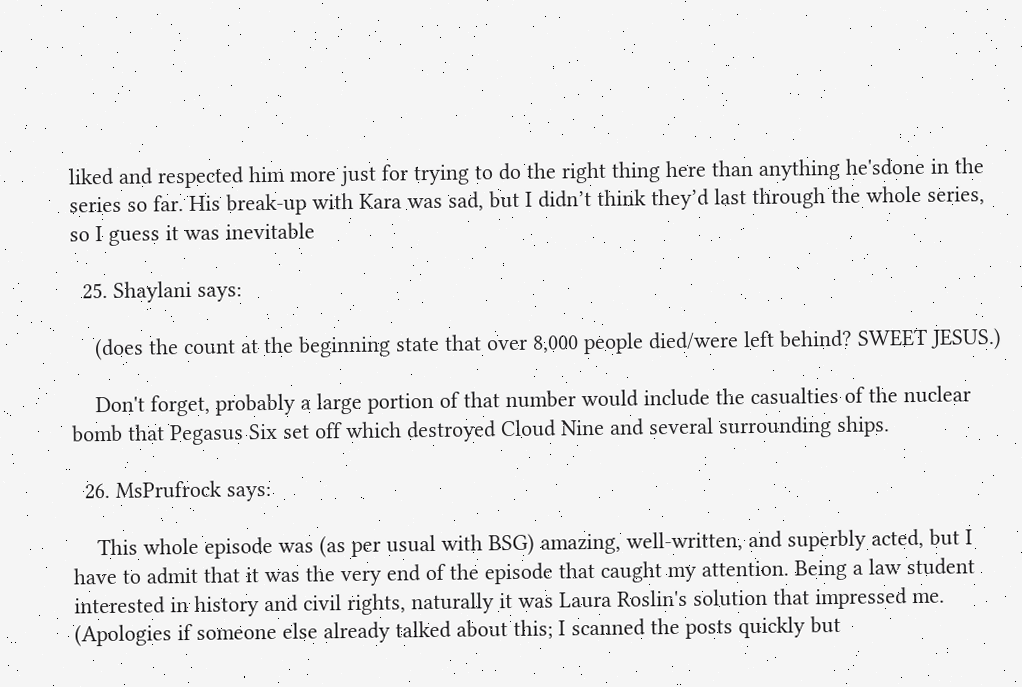liked and respected him more just for trying to do the right thing here than anything he'sdone in the series so far. His break-up with Kara was sad, but I didn’t think they’d last through the whole series, so I guess it was inevitable

  25. Shaylani says:

    (does the count at the beginning state that over 8,000 people died/were left behind? SWEET JESUS.)

    Don't forget, probably a large portion of that number would include the casualties of the nuclear bomb that Pegasus Six set off which destroyed Cloud Nine and several surrounding ships.

  26. MsPrufrock says:

    This whole episode was (as per usual with BSG) amazing, well-written, and superbly acted, but I have to admit that it was the very end of the episode that caught my attention. Being a law student interested in history and civil rights, naturally it was Laura Roslin's solution that impressed me. (Apologies if someone else already talked about this; I scanned the posts quickly but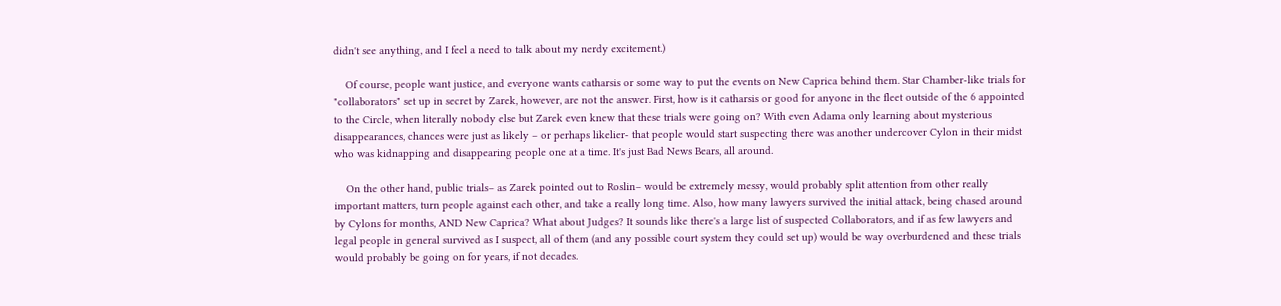didn't see anything, and I feel a need to talk about my nerdy excitement.)

    Of course, people want justice, and everyone wants catharsis or some way to put the events on New Caprica behind them. Star Chamber-like trials for "collaborators" set up in secret by Zarek, however, are not the answer. First, how is it catharsis or good for anyone in the fleet outside of the 6 appointed to the Circle, when literally nobody else but Zarek even knew that these trials were going on? With even Adama only learning about mysterious disappearances, chances were just as likely – or perhaps likelier- that people would start suspecting there was another undercover Cylon in their midst who was kidnapping and disappearing people one at a time. It's just Bad News Bears, all around.

    On the other hand, public trials– as Zarek pointed out to Roslin– would be extremely messy, would probably split attention from other really important matters, turn people against each other, and take a really long time. Also, how many lawyers survived the initial attack, being chased around by Cylons for months, AND New Caprica? What about Judges? It sounds like there's a large list of suspected Collaborators, and if as few lawyers and legal people in general survived as I suspect, all of them (and any possible court system they could set up) would be way overburdened and these trials would probably be going on for years, if not decades.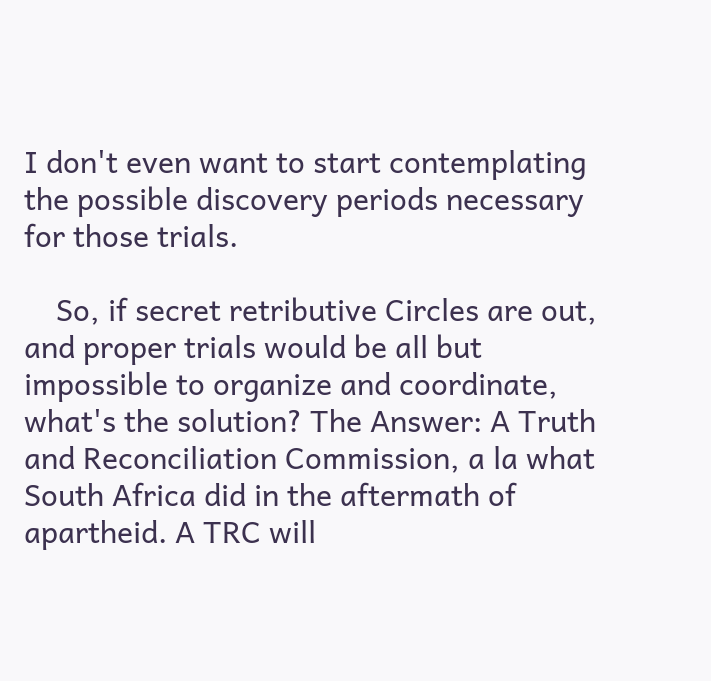I don't even want to start contemplating the possible discovery periods necessary for those trials.

    So, if secret retributive Circles are out, and proper trials would be all but impossible to organize and coordinate, what's the solution? The Answer: A Truth and Reconciliation Commission, a la what South Africa did in the aftermath of apartheid. A TRC will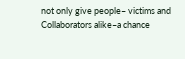not only give people– victims and Collaborators alike–a chance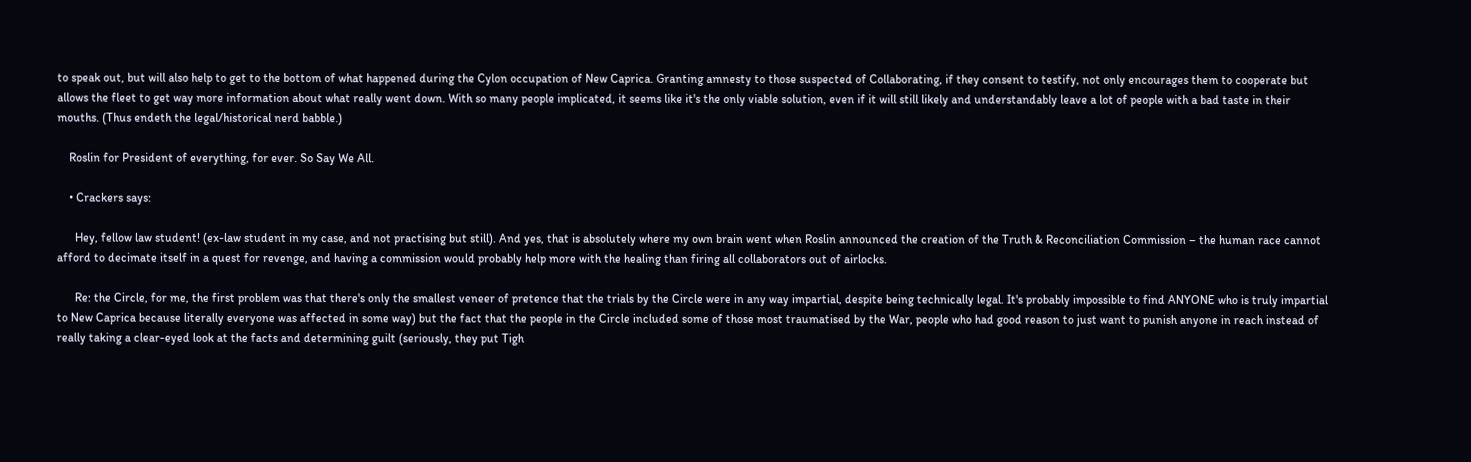to speak out, but will also help to get to the bottom of what happened during the Cylon occupation of New Caprica. Granting amnesty to those suspected of Collaborating, if they consent to testify, not only encourages them to cooperate but allows the fleet to get way more information about what really went down. With so many people implicated, it seems like it's the only viable solution, even if it will still likely and understandably leave a lot of people with a bad taste in their mouths. (Thus endeth the legal/historical nerd babble.)

    Roslin for President of everything, for ever. So Say We All.

    • Crackers says:

      Hey, fellow law student! (ex-law student in my case, and not practising but still). And yes, that is absolutely where my own brain went when Roslin announced the creation of the Truth & Reconciliation Commission – the human race cannot afford to decimate itself in a quest for revenge, and having a commission would probably help more with the healing than firing all collaborators out of airlocks.

      Re: the Circle, for me, the first problem was that there's only the smallest veneer of pretence that the trials by the Circle were in any way impartial, despite being technically legal. It's probably impossible to find ANYONE who is truly impartial to New Caprica because literally everyone was affected in some way) but the fact that the people in the Circle included some of those most traumatised by the War, people who had good reason to just want to punish anyone in reach instead of really taking a clear-eyed look at the facts and determining guilt (seriously, they put Tigh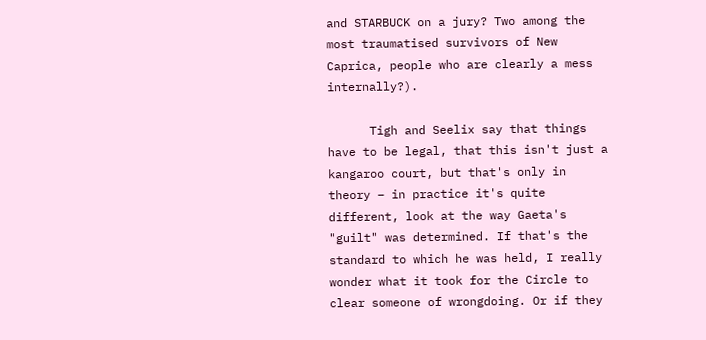and STARBUCK on a jury? Two among the most traumatised survivors of New Caprica, people who are clearly a mess internally?).

      Tigh and Seelix say that things have to be legal, that this isn't just a kangaroo court, but that's only in theory – in practice it's quite different, look at the way Gaeta's "guilt" was determined. If that's the standard to which he was held, I really wonder what it took for the Circle to clear someone of wrongdoing. Or if they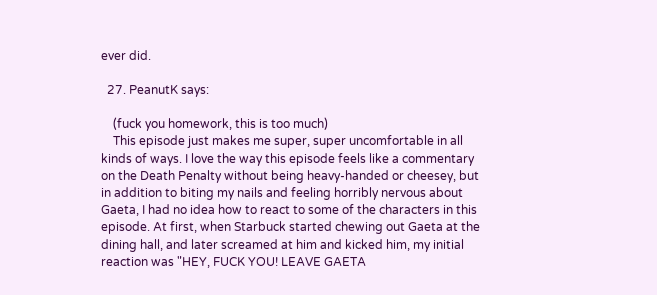ever did.

  27. PeanutK says:

    (fuck you homework, this is too much)
    This episode just makes me super, super uncomfortable in all kinds of ways. I love the way this episode feels like a commentary on the Death Penalty without being heavy-handed or cheesey, but in addition to biting my nails and feeling horribly nervous about Gaeta, I had no idea how to react to some of the characters in this episode. At first, when Starbuck started chewing out Gaeta at the dining hall, and later screamed at him and kicked him, my initial reaction was "HEY, FUCK YOU! LEAVE GAETA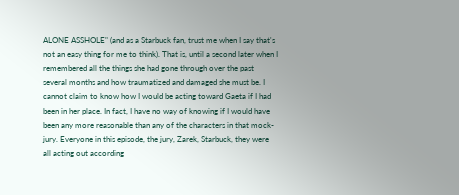ALONE ASSHOLE" (and as a Starbuck fan, trust me when I say that's not an easy thing for me to think). That is, until a second later when I remembered all the things she had gone through over the past several months and how traumatized and damaged she must be. I cannot claim to know how I would be acting toward Gaeta if I had been in her place. In fact, I have no way of knowing if I would have been any more reasonable than any of the characters in that mock-jury. Everyone in this episode, the jury, Zarek, Starbuck, they were all acting out according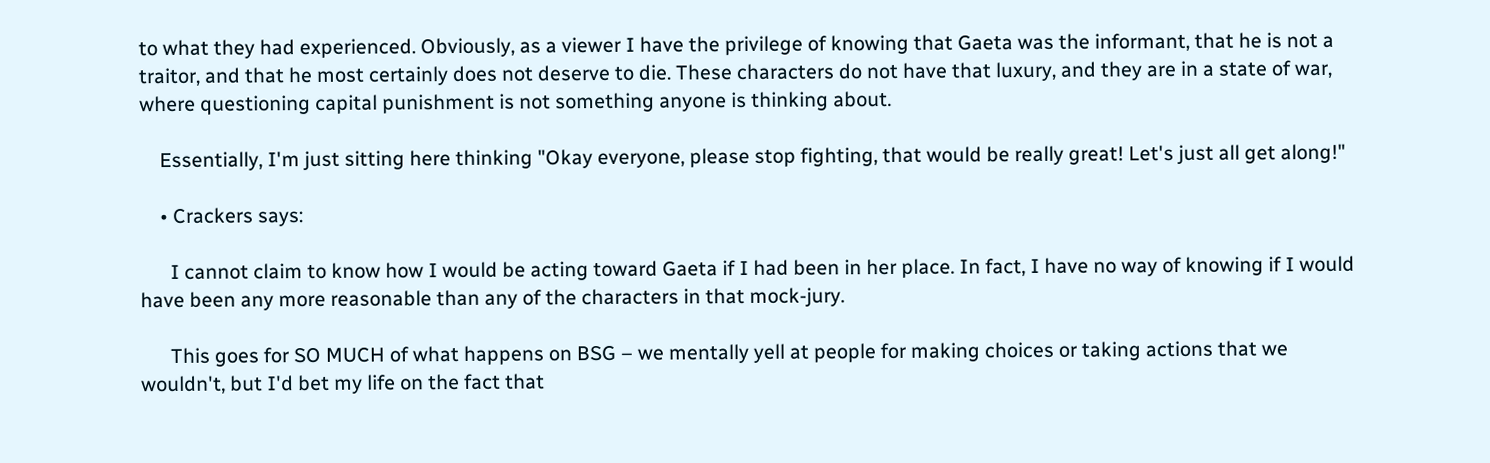to what they had experienced. Obviously, as a viewer I have the privilege of knowing that Gaeta was the informant, that he is not a traitor, and that he most certainly does not deserve to die. These characters do not have that luxury, and they are in a state of war, where questioning capital punishment is not something anyone is thinking about.

    Essentially, I'm just sitting here thinking "Okay everyone, please stop fighting, that would be really great! Let's just all get along!"

    • Crackers says:

      I cannot claim to know how I would be acting toward Gaeta if I had been in her place. In fact, I have no way of knowing if I would have been any more reasonable than any of the characters in that mock-jury.

      This goes for SO MUCH of what happens on BSG – we mentally yell at people for making choices or taking actions that we wouldn't, but I'd bet my life on the fact that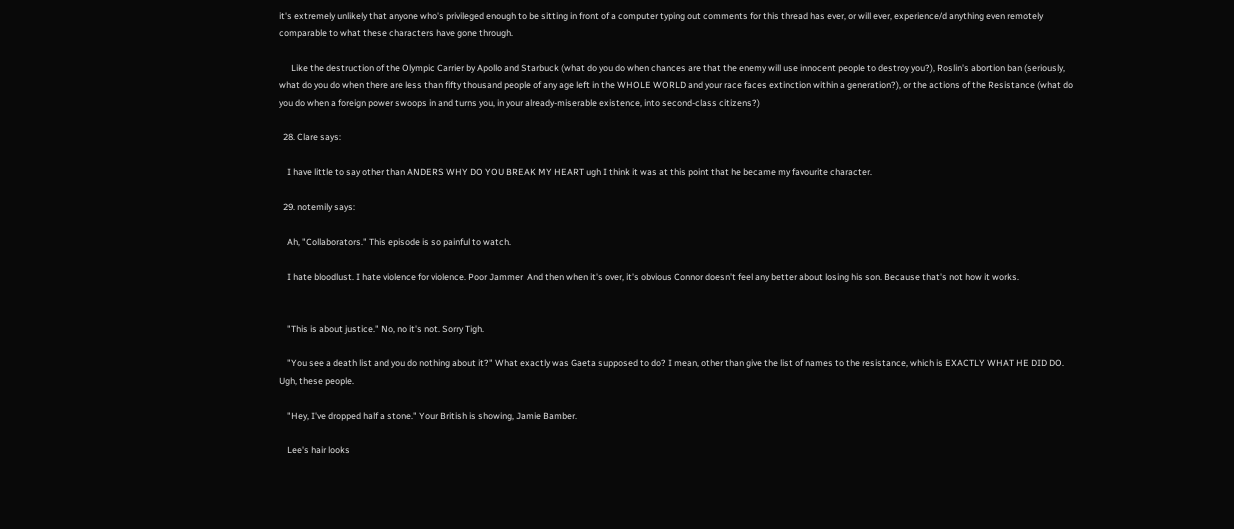it's extremely unlikely that anyone who's privileged enough to be sitting in front of a computer typing out comments for this thread has ever, or will ever, experience/d anything even remotely comparable to what these characters have gone through.

      Like the destruction of the Olympic Carrier by Apollo and Starbuck (what do you do when chances are that the enemy will use innocent people to destroy you?), Roslin's abortion ban (seriously, what do you do when there are less than fifty thousand people of any age left in the WHOLE WORLD and your race faces extinction within a generation?), or the actions of the Resistance (what do you do when a foreign power swoops in and turns you, in your already-miserable existence, into second-class citizens?)

  28. Clare says:

    I have little to say other than ANDERS WHY DO YOU BREAK MY HEART ugh I think it was at this point that he became my favourite character.

  29. notemily says:

    Ah, "Collaborators." This episode is so painful to watch.

    I hate bloodlust. I hate violence for violence. Poor Jammer  And then when it's over, it's obvious Connor doesn't feel any better about losing his son. Because that's not how it works.


    "This is about justice." No, no it's not. Sorry Tigh.

    "You see a death list and you do nothing about it?" What exactly was Gaeta supposed to do? I mean, other than give the list of names to the resistance, which is EXACTLY WHAT HE DID DO. Ugh, these people.

    "Hey, I've dropped half a stone." Your British is showing, Jamie Bamber.

    Lee's hair looks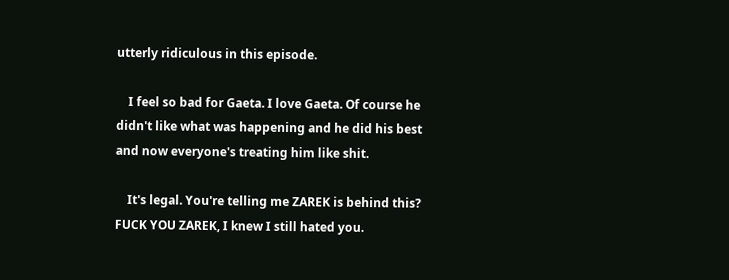utterly ridiculous in this episode.

    I feel so bad for Gaeta. I love Gaeta. Of course he didn't like what was happening and he did his best and now everyone's treating him like shit.

    It's legal. You're telling me ZAREK is behind this? FUCK YOU ZAREK, I knew I still hated you.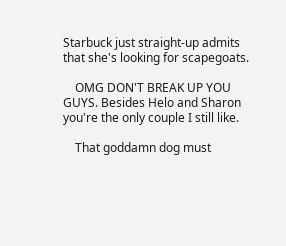Starbuck just straight-up admits that she's looking for scapegoats.

    OMG DON'T BREAK UP YOU GUYS. Besides Helo and Sharon you're the only couple I still like.

    That goddamn dog must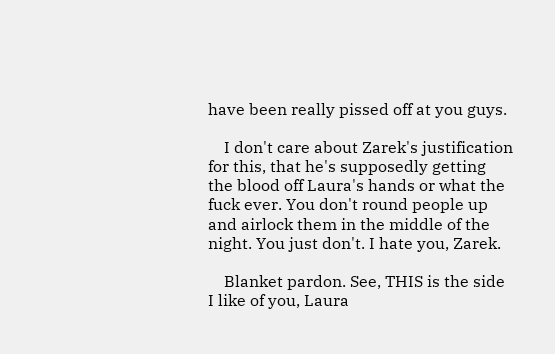have been really pissed off at you guys.

    I don't care about Zarek's justification for this, that he's supposedly getting the blood off Laura's hands or what the fuck ever. You don't round people up and airlock them in the middle of the night. You just don't. I hate you, Zarek.

    Blanket pardon. See, THIS is the side I like of you, Laura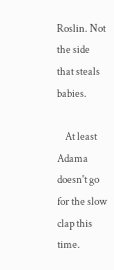Roslin. Not the side that steals babies.

    At least Adama doesn't go for the slow clap this time.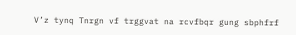V’z tynq Tnrgn vf trggvat na rcvfbqr gung sbphfrf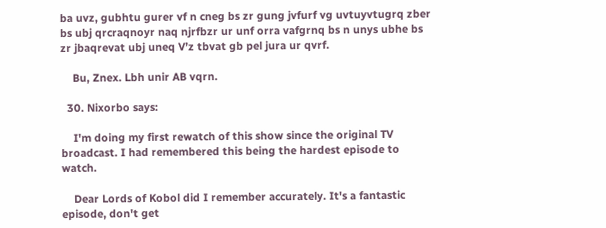ba uvz, gubhtu gurer vf n cneg bs zr gung jvfurf vg uvtuyvtugrq zber bs ubj qrcraqnoyr naq njrfbzr ur unf orra vafgrnq bs n unys ubhe bs zr jbaqrevat ubj uneq V’z tbvat gb pel jura ur qvrf.

    Bu, Znex. Lbh unir AB vqrn.

  30. Nixorbo says:

    I'm doing my first rewatch of this show since the original TV broadcast. I had remembered this being the hardest episode to watch.

    Dear Lords of Kobol did I remember accurately. It's a fantastic episode, don't get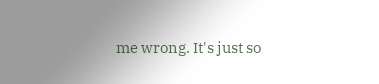me wrong. It's just so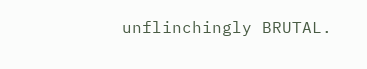unflinchingly BRUTAL.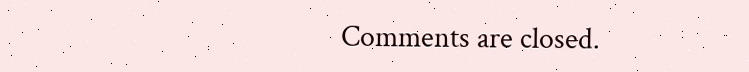Comments are closed.